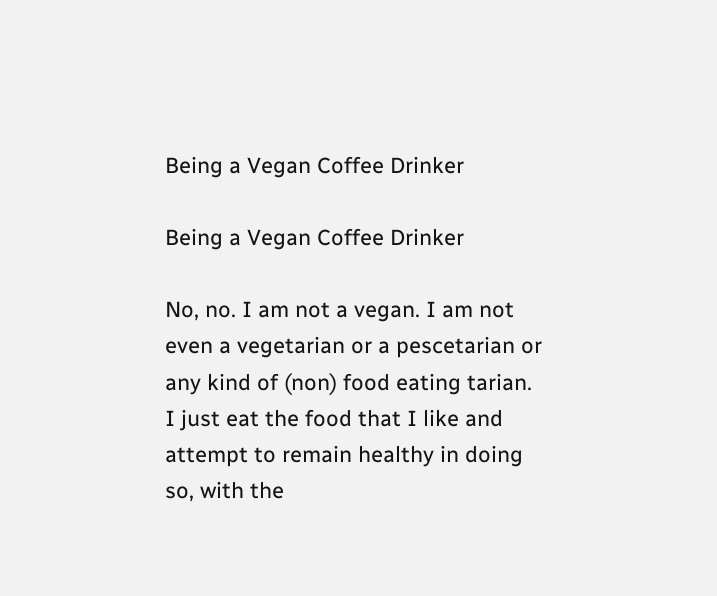Being a Vegan Coffee Drinker

Being a Vegan Coffee Drinker

No, no. I am not a vegan. I am not even a vegetarian or a pescetarian or any kind of (non) food eating tarian. I just eat the food that I like and attempt to remain healthy in doing so, with the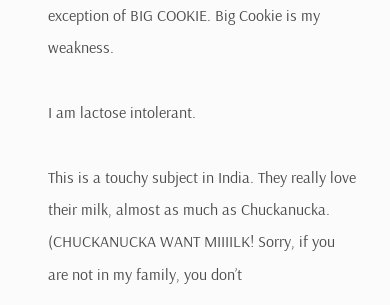exception of BIG COOKIE. Big Cookie is my weakness.

I am lactose intolerant.

This is a touchy subject in India. They really love their milk, almost as much as Chuckanucka. (CHUCKANUCKA WANT MIIIILK! Sorry, if you are not in my family, you don’t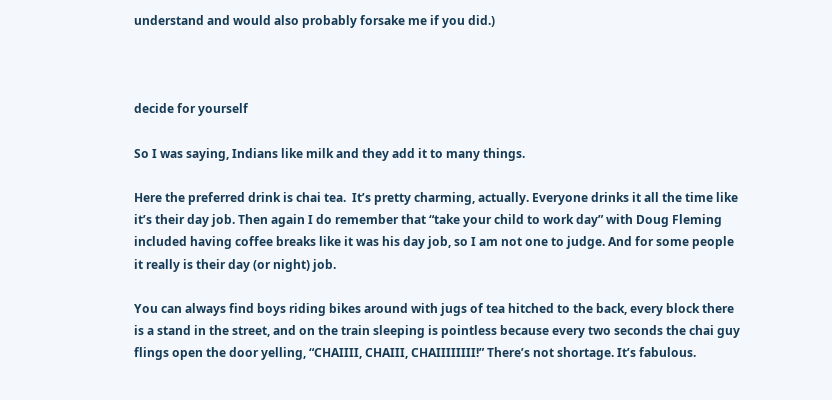understand and would also probably forsake me if you did.)



decide for yourself

So I was saying, Indians like milk and they add it to many things.

Here the preferred drink is chai tea.  It’s pretty charming, actually. Everyone drinks it all the time like it’s their day job. Then again I do remember that “take your child to work day” with Doug Fleming included having coffee breaks like it was his day job, so I am not one to judge. And for some people it really is their day (or night) job.

You can always find boys riding bikes around with jugs of tea hitched to the back, every block there is a stand in the street, and on the train sleeping is pointless because every two seconds the chai guy flings open the door yelling, “CHAIIII, CHAIII, CHAIIIIIIII!” There’s not shortage. It’s fabulous.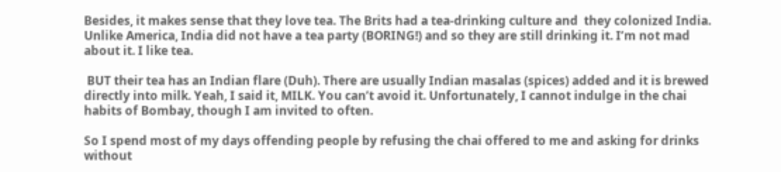Besides, it makes sense that they love tea. The Brits had a tea-drinking culture and  they colonized India. Unlike America, India did not have a tea party (BORING!) and so they are still drinking it. I’m not mad about it. I like tea.

 BUT their tea has an Indian flare (Duh). There are usually Indian masalas (spices) added and it is brewed directly into milk. Yeah, I said it, MILK. You can’t avoid it. Unfortunately, I cannot indulge in the chai habits of Bombay, though I am invited to often.

So I spend most of my days offending people by refusing the chai offered to me and asking for drinks without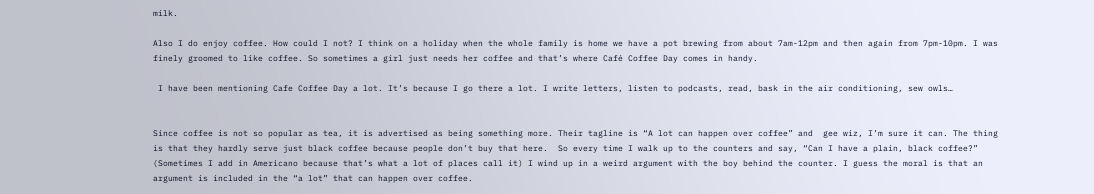milk.

Also I do enjoy coffee. How could I not? I think on a holiday when the whole family is home we have a pot brewing from about 7am-12pm and then again from 7pm-10pm. I was finely groomed to like coffee. So sometimes a girl just needs her coffee and that’s where Café Coffee Day comes in handy.

 I have been mentioning Cafe Coffee Day a lot. It’s because I go there a lot. I write letters, listen to podcasts, read, bask in the air conditioning, sew owls…


Since coffee is not so popular as tea, it is advertised as being something more. Their tagline is “A lot can happen over coffee” and  gee wiz, I’m sure it can. The thing is that they hardly serve just black coffee because people don’t buy that here.  So every time I walk up to the counters and say, “Can I have a plain, black coffee?” (Sometimes I add in Americano because that’s what a lot of places call it) I wind up in a weird argument with the boy behind the counter. I guess the moral is that an argument is included in the “a lot” that can happen over coffee.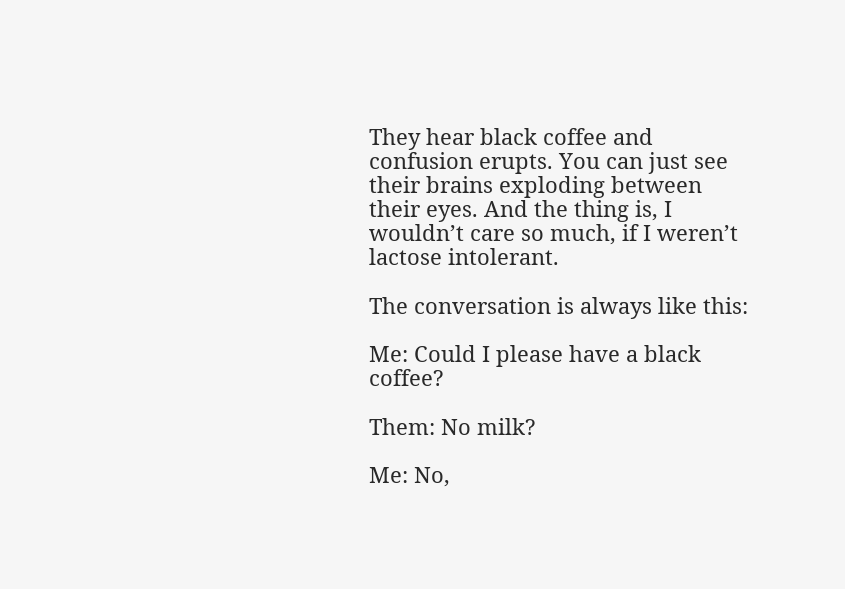They hear black coffee and confusion erupts. You can just see their brains exploding between their eyes. And the thing is, I wouldn’t care so much, if I weren’t lactose intolerant.

The conversation is always like this:

Me: Could I please have a black coffee?

Them: No milk?

Me: No,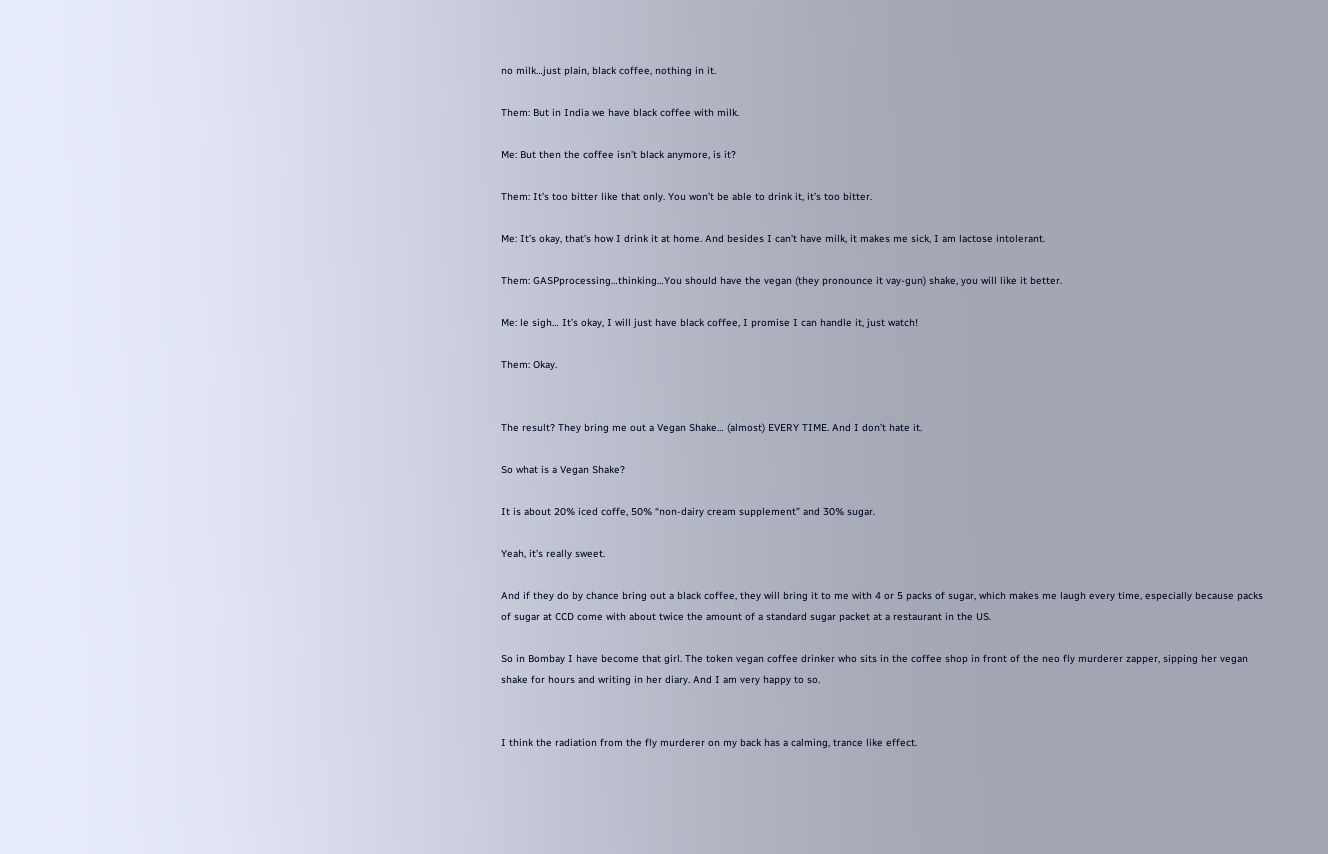no milk…just plain, black coffee, nothing in it.

Them: But in India we have black coffee with milk.

Me: But then the coffee isn’t black anymore, is it?

Them: It’s too bitter like that only. You won’t be able to drink it, it’s too bitter.

Me: It’s okay, that’s how I drink it at home. And besides I can’t have milk, it makes me sick, I am lactose intolerant.

Them: GASPprocessing…thinking…You should have the vegan (they pronounce it vay-gun) shake, you will like it better.

Me: le sigh… It’s okay, I will just have black coffee, I promise I can handle it, just watch!

Them: Okay.


The result? They bring me out a Vegan Shake… (almost) EVERY TIME. And I don’t hate it.

So what is a Vegan Shake?

It is about 20% iced coffe, 50% “non-dairy cream supplement” and 30% sugar.

Yeah, it’s really sweet.

And if they do by chance bring out a black coffee, they will bring it to me with 4 or 5 packs of sugar, which makes me laugh every time, especially because packs of sugar at CCD come with about twice the amount of a standard sugar packet at a restaurant in the US.

So in Bombay I have become that girl. The token vegan coffee drinker who sits in the coffee shop in front of the neo fly murderer zapper, sipping her vegan shake for hours and writing in her diary. And I am very happy to so.


I think the radiation from the fly murderer on my back has a calming, trance like effect.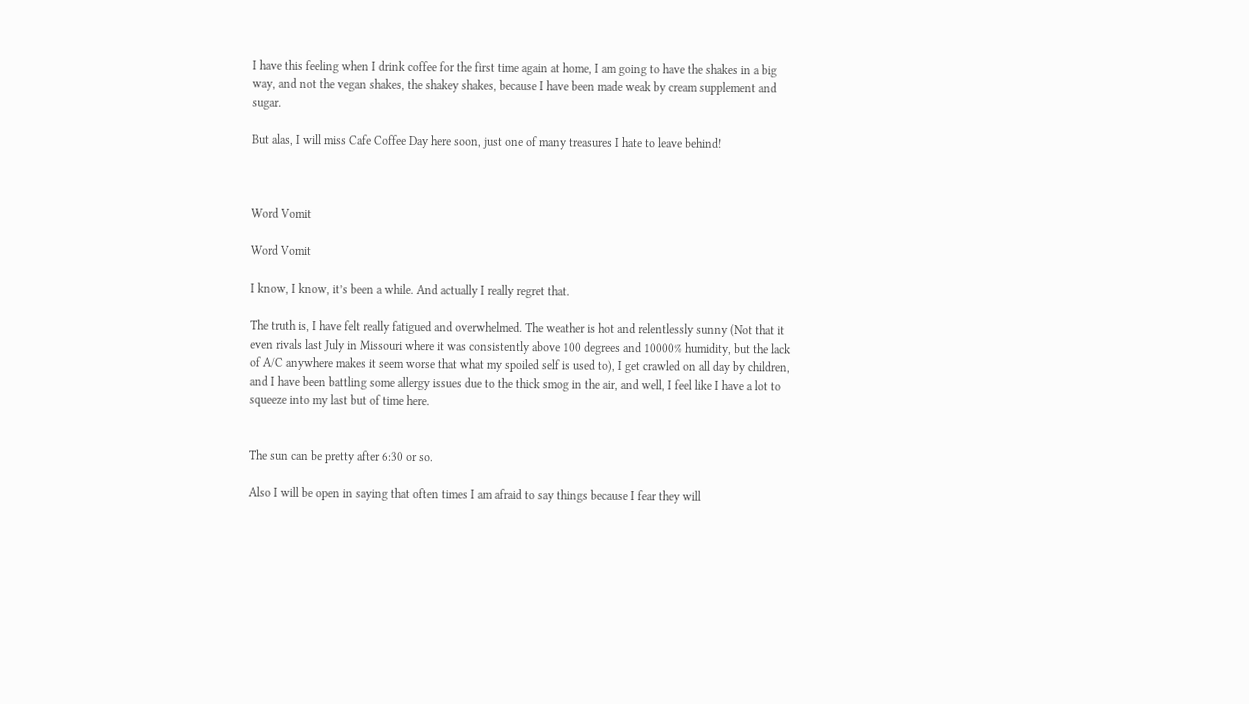I have this feeling when I drink coffee for the first time again at home, I am going to have the shakes in a big way, and not the vegan shakes, the shakey shakes, because I have been made weak by cream supplement and sugar.

But alas, I will miss Cafe Coffee Day here soon, just one of many treasures I hate to leave behind!



Word Vomit

Word Vomit

I know, I know, it’s been a while. And actually I really regret that.

The truth is, I have felt really fatigued and overwhelmed. The weather is hot and relentlessly sunny (Not that it even rivals last July in Missouri where it was consistently above 100 degrees and 10000% humidity, but the lack of A/C anywhere makes it seem worse that what my spoiled self is used to), I get crawled on all day by children, and I have been battling some allergy issues due to the thick smog in the air, and well, I feel like I have a lot to squeeze into my last but of time here.


The sun can be pretty after 6:30 or so.

Also I will be open in saying that often times I am afraid to say things because I fear they will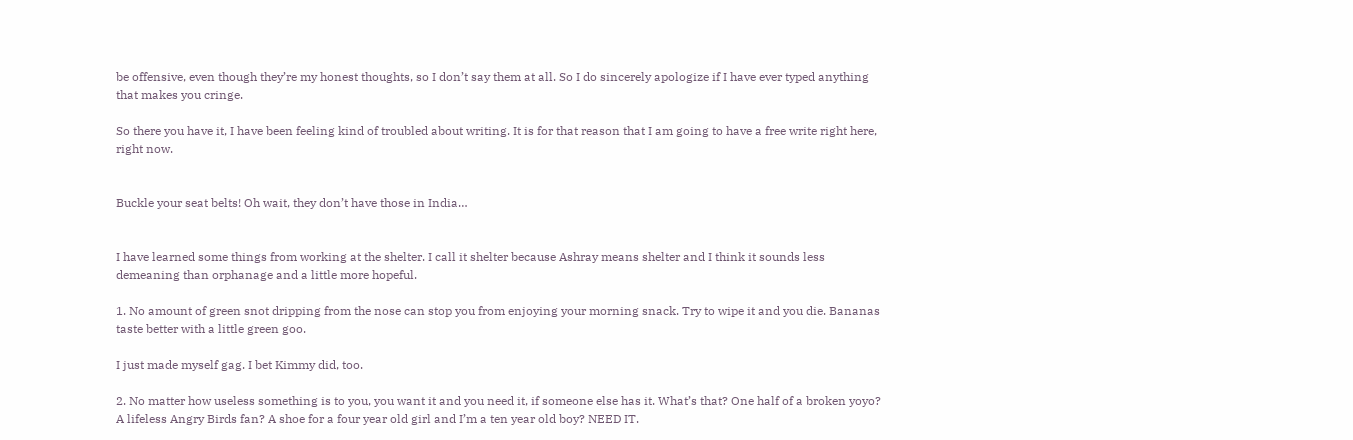be offensive, even though they’re my honest thoughts, so I don’t say them at all. So I do sincerely apologize if I have ever typed anything that makes you cringe.

So there you have it, I have been feeling kind of troubled about writing. It is for that reason that I am going to have a free write right here, right now.


Buckle your seat belts! Oh wait, they don’t have those in India…


I have learned some things from working at the shelter. I call it shelter because Ashray means shelter and I think it sounds less demeaning than orphanage and a little more hopeful.

1. No amount of green snot dripping from the nose can stop you from enjoying your morning snack. Try to wipe it and you die. Bananas taste better with a little green goo.

I just made myself gag. I bet Kimmy did, too.

2. No matter how useless something is to you, you want it and you need it, if someone else has it. What’s that? One half of a broken yoyo? A lifeless Angry Birds fan? A shoe for a four year old girl and I’m a ten year old boy? NEED IT.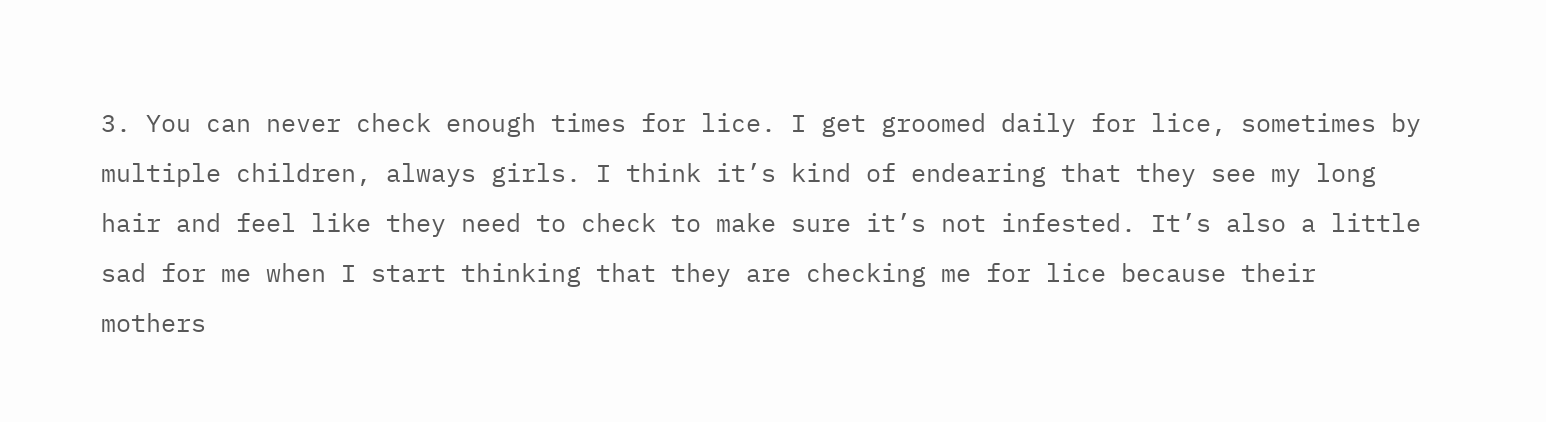3. You can never check enough times for lice. I get groomed daily for lice, sometimes by multiple children, always girls. I think it’s kind of endearing that they see my long hair and feel like they need to check to make sure it’s not infested. It’s also a little sad for me when I start thinking that they are checking me for lice because their mothers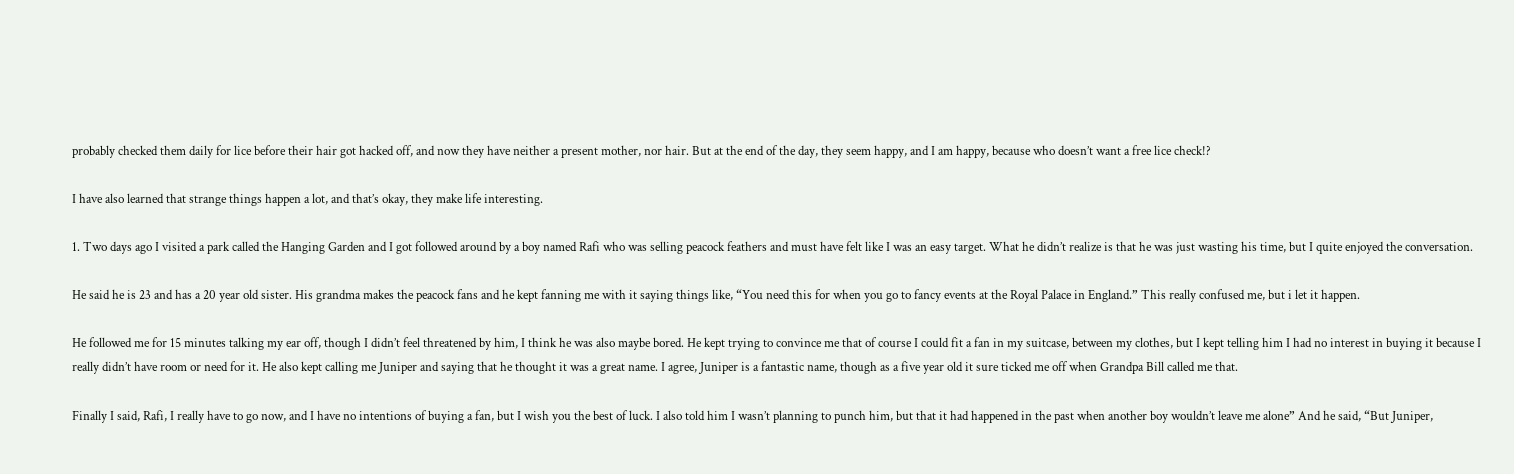probably checked them daily for lice before their hair got hacked off, and now they have neither a present mother, nor hair. But at the end of the day, they seem happy, and I am happy, because who doesn’t want a free lice check!?

I have also learned that strange things happen a lot, and that’s okay, they make life interesting.

1. Two days ago I visited a park called the Hanging Garden and I got followed around by a boy named Rafi who was selling peacock feathers and must have felt like I was an easy target. What he didn’t realize is that he was just wasting his time, but I quite enjoyed the conversation.

He said he is 23 and has a 20 year old sister. His grandma makes the peacock fans and he kept fanning me with it saying things like, “You need this for when you go to fancy events at the Royal Palace in England.” This really confused me, but i let it happen.

He followed me for 15 minutes talking my ear off, though I didn’t feel threatened by him, I think he was also maybe bored. He kept trying to convince me that of course I could fit a fan in my suitcase, between my clothes, but I kept telling him I had no interest in buying it because I really didn’t have room or need for it. He also kept calling me Juniper and saying that he thought it was a great name. I agree, Juniper is a fantastic name, though as a five year old it sure ticked me off when Grandpa Bill called me that.

Finally I said, Rafi, I really have to go now, and I have no intentions of buying a fan, but I wish you the best of luck. I also told him I wasn’t planning to punch him, but that it had happened in the past when another boy wouldn’t leave me alone” And he said, “But Juniper,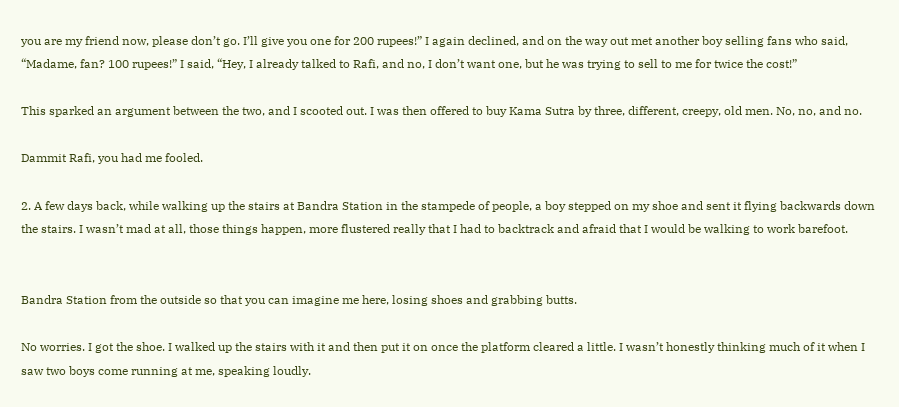you are my friend now, please don’t go. I’ll give you one for 200 rupees!” I again declined, and on the way out met another boy selling fans who said, “Madame, fan? 100 rupees!” I said, “Hey, I already talked to Rafi, and no, I don’t want one, but he was trying to sell to me for twice the cost!”

This sparked an argument between the two, and I scooted out. I was then offered to buy Kama Sutra by three, different, creepy, old men. No, no, and no.

Dammit Rafi, you had me fooled.

2. A few days back, while walking up the stairs at Bandra Station in the stampede of people, a boy stepped on my shoe and sent it flying backwards down the stairs. I wasn’t mad at all, those things happen, more flustered really that I had to backtrack and afraid that I would be walking to work barefoot.


Bandra Station from the outside so that you can imagine me here, losing shoes and grabbing butts.

No worries. I got the shoe. I walked up the stairs with it and then put it on once the platform cleared a little. I wasn’t honestly thinking much of it when I saw two boys come running at me, speaking loudly.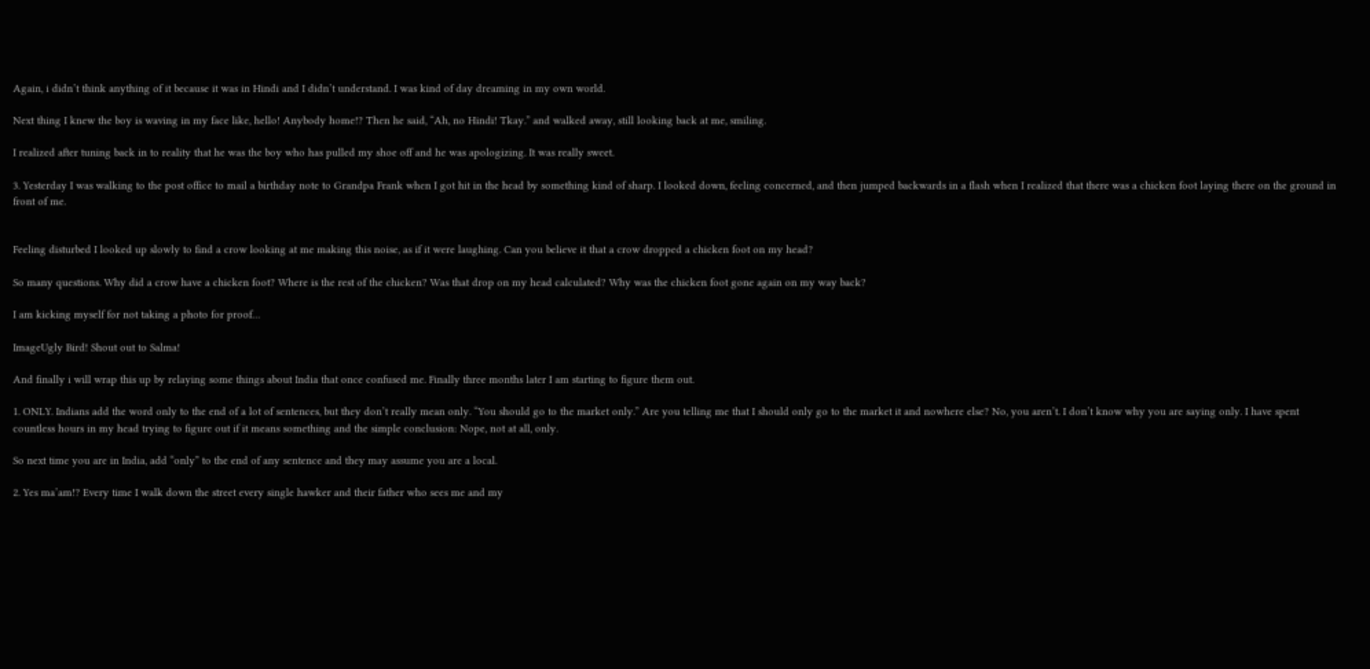Again, i didn’t think anything of it because it was in Hindi and I didn’t understand. I was kind of day dreaming in my own world.

Next thing I knew the boy is waving in my face like, hello! Anybody home!? Then he said, “Ah, no Hindi! Tkay.” and walked away, still looking back at me, smiling.

I realized after tuning back in to reality that he was the boy who has pulled my shoe off and he was apologizing. It was really sweet.

3. Yesterday I was walking to the post office to mail a birthday note to Grandpa Frank when I got hit in the head by something kind of sharp. I looked down, feeling concerned, and then jumped backwards in a flash when I realized that there was a chicken foot laying there on the ground in front of me.


Feeling disturbed I looked up slowly to find a crow looking at me making this noise, as if it were laughing. Can you believe it that a crow dropped a chicken foot on my head?

So many questions. Why did a crow have a chicken foot? Where is the rest of the chicken? Was that drop on my head calculated? Why was the chicken foot gone again on my way back?

I am kicking myself for not taking a photo for proof…

ImageUgly Bird! Shout out to Salma!

And finally i will wrap this up by relaying some things about India that once confused me. Finally three months later I am starting to figure them out.

1. ONLY. Indians add the word only to the end of a lot of sentences, but they don’t really mean only. “You should go to the market only.” Are you telling me that I should only go to the market it and nowhere else? No, you aren’t. I don’t know why you are saying only. I have spent countless hours in my head trying to figure out if it means something and the simple conclusion: Nope, not at all, only.

So next time you are in India, add “only” to the end of any sentence and they may assume you are a local.

2. Yes ma’am!? Every time I walk down the street every single hawker and their father who sees me and my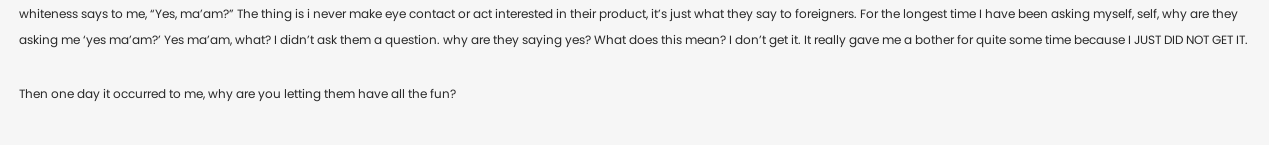whiteness says to me, “Yes, ma’am?” The thing is i never make eye contact or act interested in their product, it’s just what they say to foreigners. For the longest time I have been asking myself, self, why are they asking me ‘yes ma’am?’ Yes ma’am, what? I didn’t ask them a question. why are they saying yes? What does this mean? I don’t get it. It really gave me a bother for quite some time because I JUST DID NOT GET IT.

Then one day it occurred to me, why are you letting them have all the fun?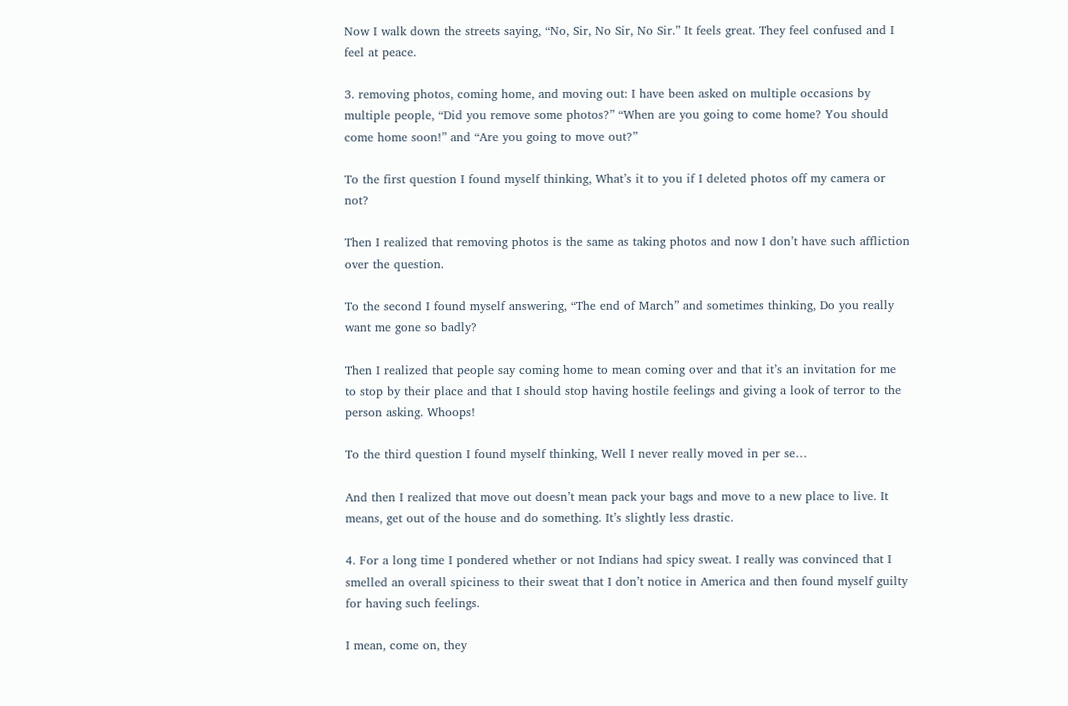Now I walk down the streets saying, “No, Sir, No Sir, No Sir.” It feels great. They feel confused and I feel at peace.

3. removing photos, coming home, and moving out: I have been asked on multiple occasions by multiple people, “Did you remove some photos?” “When are you going to come home? You should come home soon!” and “Are you going to move out?”

To the first question I found myself thinking, What’s it to you if I deleted photos off my camera or not?

Then I realized that removing photos is the same as taking photos and now I don’t have such affliction over the question.

To the second I found myself answering, “The end of March” and sometimes thinking, Do you really want me gone so badly?

Then I realized that people say coming home to mean coming over and that it’s an invitation for me to stop by their place and that I should stop having hostile feelings and giving a look of terror to the person asking. Whoops!

To the third question I found myself thinking, Well I never really moved in per se…

And then I realized that move out doesn’t mean pack your bags and move to a new place to live. It means, get out of the house and do something. It’s slightly less drastic.

4. For a long time I pondered whether or not Indians had spicy sweat. I really was convinced that I smelled an overall spiciness to their sweat that I don’t notice in America and then found myself guilty for having such feelings.

I mean, come on, they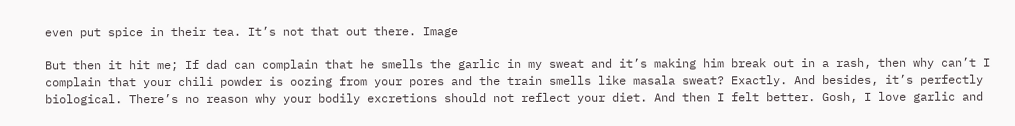even put spice in their tea. It’s not that out there. Image

But then it hit me; If dad can complain that he smells the garlic in my sweat and it’s making him break out in a rash, then why can’t I complain that your chili powder is oozing from your pores and the train smells like masala sweat? Exactly. And besides, it’s perfectly biological. There’s no reason why your bodily excretions should not reflect your diet. And then I felt better. Gosh, I love garlic and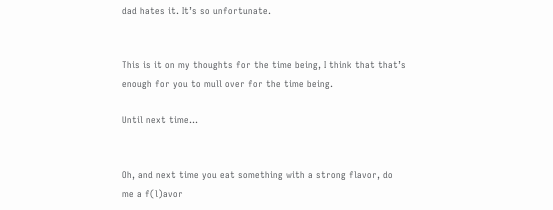dad hates it. It’s so unfortunate.


This is it on my thoughts for the time being, I think that that’s enough for you to mull over for the time being.

Until next time…


Oh, and next time you eat something with a strong flavor, do me a f(l)avor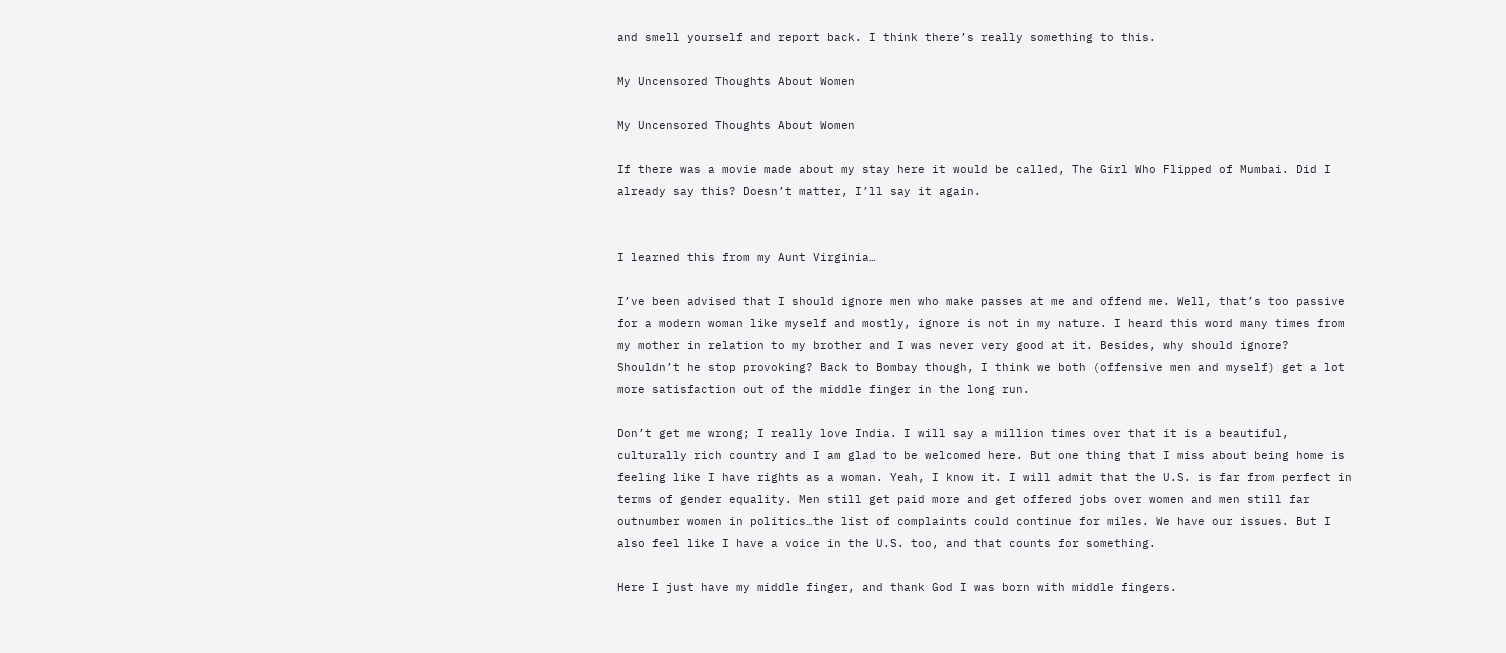and smell yourself and report back. I think there’s really something to this.

My Uncensored Thoughts About Women

My Uncensored Thoughts About Women

If there was a movie made about my stay here it would be called, The Girl Who Flipped of Mumbai. Did I already say this? Doesn’t matter, I’ll say it again.


I learned this from my Aunt Virginia…

I’ve been advised that I should ignore men who make passes at me and offend me. Well, that’s too passive for a modern woman like myself and mostly, ignore is not in my nature. I heard this word many times from my mother in relation to my brother and I was never very good at it. Besides, why should ignore? Shouldn’t he stop provoking? Back to Bombay though, I think we both (offensive men and myself) get a lot more satisfaction out of the middle finger in the long run.

Don’t get me wrong; I really love India. I will say a million times over that it is a beautiful, culturally rich country and I am glad to be welcomed here. But one thing that I miss about being home is feeling like I have rights as a woman. Yeah, I know it. I will admit that the U.S. is far from perfect in terms of gender equality. Men still get paid more and get offered jobs over women and men still far outnumber women in politics…the list of complaints could continue for miles. We have our issues. But I also feel like I have a voice in the U.S. too, and that counts for something.

Here I just have my middle finger, and thank God I was born with middle fingers.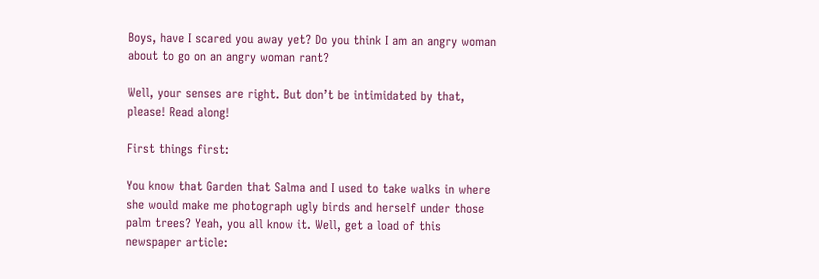Boys, have I scared you away yet? Do you think I am an angry woman about to go on an angry woman rant?

Well, your senses are right. But don’t be intimidated by that, please! Read along!

First things first:

You know that Garden that Salma and I used to take walks in where she would make me photograph ugly birds and herself under those palm trees? Yeah, you all know it. Well, get a load of this newspaper article: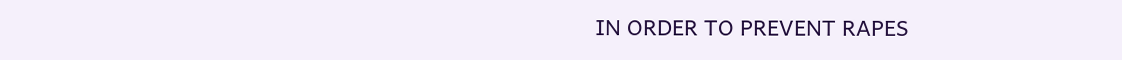IN ORDER TO PREVENT RAPES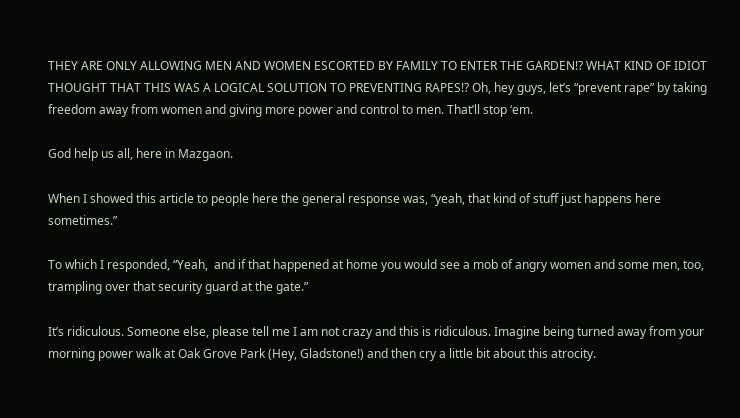THEY ARE ONLY ALLOWING MEN AND WOMEN ESCORTED BY FAMILY TO ENTER THE GARDEN!? WHAT KIND OF IDIOT THOUGHT THAT THIS WAS A LOGICAL SOLUTION TO PREVENTING RAPES!? Oh, hey guys, let’s “prevent rape” by taking freedom away from women and giving more power and control to men. That’ll stop ‘em.

God help us all, here in Mazgaon.

When I showed this article to people here the general response was, “yeah, that kind of stuff just happens here sometimes.”

To which I responded, “Yeah,  and if that happened at home you would see a mob of angry women and some men, too, trampling over that security guard at the gate.”

It’s ridiculous. Someone else, please tell me I am not crazy and this is ridiculous. Imagine being turned away from your morning power walk at Oak Grove Park (Hey, Gladstone!) and then cry a little bit about this atrocity.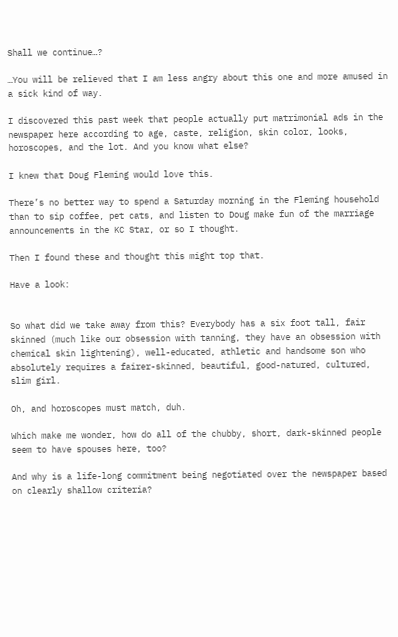Shall we continue…?

…You will be relieved that I am less angry about this one and more amused in a sick kind of way.

I discovered this past week that people actually put matrimonial ads in the newspaper here according to age, caste, religion, skin color, looks, horoscopes, and the lot. And you know what else?

I knew that Doug Fleming would love this.

There’s no better way to spend a Saturday morning in the Fleming household than to sip coffee, pet cats, and listen to Doug make fun of the marriage announcements in the KC Star, or so I thought.

Then I found these and thought this might top that.

Have a look:


So what did we take away from this? Everybody has a six foot tall, fair skinned (much like our obsession with tanning, they have an obsession with chemical skin lightening), well-educated, athletic and handsome son who absolutely requires a fairer-skinned, beautiful, good-natured, cultured, slim girl.

Oh, and horoscopes must match, duh.

Which make me wonder, how do all of the chubby, short, dark-skinned people seem to have spouses here, too?

And why is a life-long commitment being negotiated over the newspaper based on clearly shallow criteria?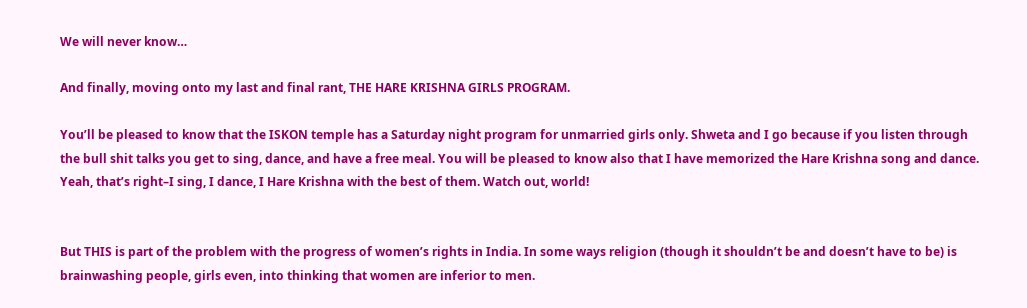We will never know…

And finally, moving onto my last and final rant, THE HARE KRISHNA GIRLS PROGRAM.

You’ll be pleased to know that the ISKON temple has a Saturday night program for unmarried girls only. Shweta and I go because if you listen through the bull shit talks you get to sing, dance, and have a free meal. You will be pleased to know also that I have memorized the Hare Krishna song and dance. Yeah, that’s right–I sing, I dance, I Hare Krishna with the best of them. Watch out, world!


But THIS is part of the problem with the progress of women’s rights in India. In some ways religion (though it shouldn’t be and doesn’t have to be) is brainwashing people, girls even, into thinking that women are inferior to men.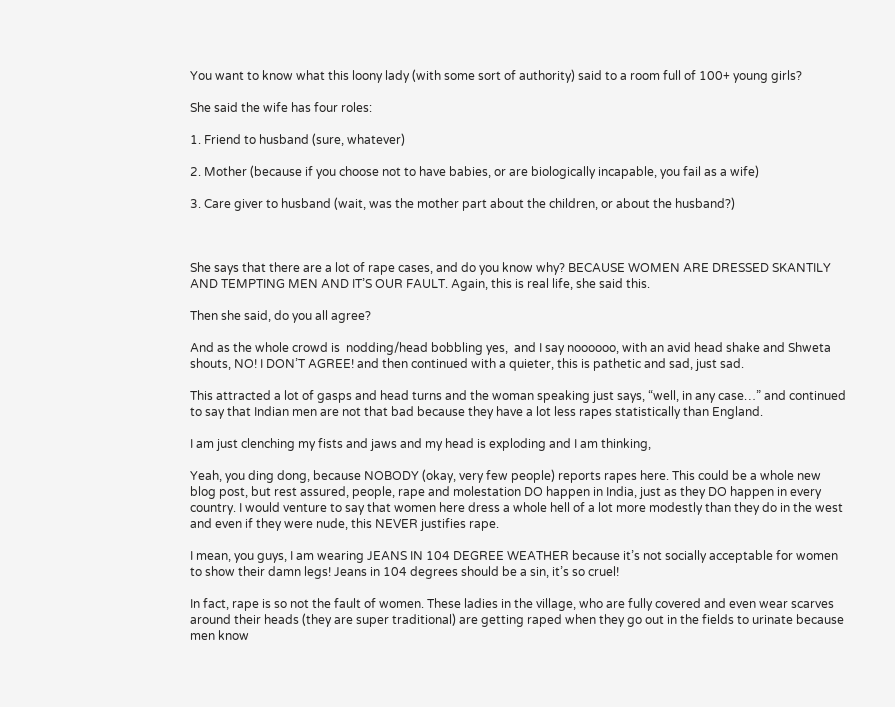You want to know what this loony lady (with some sort of authority) said to a room full of 100+ young girls?

She said the wife has four roles:

1. Friend to husband (sure, whatever)

2. Mother (because if you choose not to have babies, or are biologically incapable, you fail as a wife)

3. Care giver to husband (wait, was the mother part about the children, or about the husband?)



She says that there are a lot of rape cases, and do you know why? BECAUSE WOMEN ARE DRESSED SKANTILY AND TEMPTING MEN AND IT’S OUR FAULT. Again, this is real life, she said this.

Then she said, do you all agree?

And as the whole crowd is  nodding/head bobbling yes,  and I say noooooo, with an avid head shake and Shweta shouts, NO! I DON’T AGREE! and then continued with a quieter, this is pathetic and sad, just sad.

This attracted a lot of gasps and head turns and the woman speaking just says, “well, in any case…” and continued to say that Indian men are not that bad because they have a lot less rapes statistically than England.

I am just clenching my fists and jaws and my head is exploding and I am thinking,

Yeah, you ding dong, because NOBODY (okay, very few people) reports rapes here. This could be a whole new blog post, but rest assured, people, rape and molestation DO happen in India, just as they DO happen in every country. I would venture to say that women here dress a whole hell of a lot more modestly than they do in the west and even if they were nude, this NEVER justifies rape.

I mean, you guys, I am wearing JEANS IN 104 DEGREE WEATHER because it’s not socially acceptable for women to show their damn legs! Jeans in 104 degrees should be a sin, it’s so cruel!

In fact, rape is so not the fault of women. These ladies in the village, who are fully covered and even wear scarves around their heads (they are super traditional) are getting raped when they go out in the fields to urinate because men know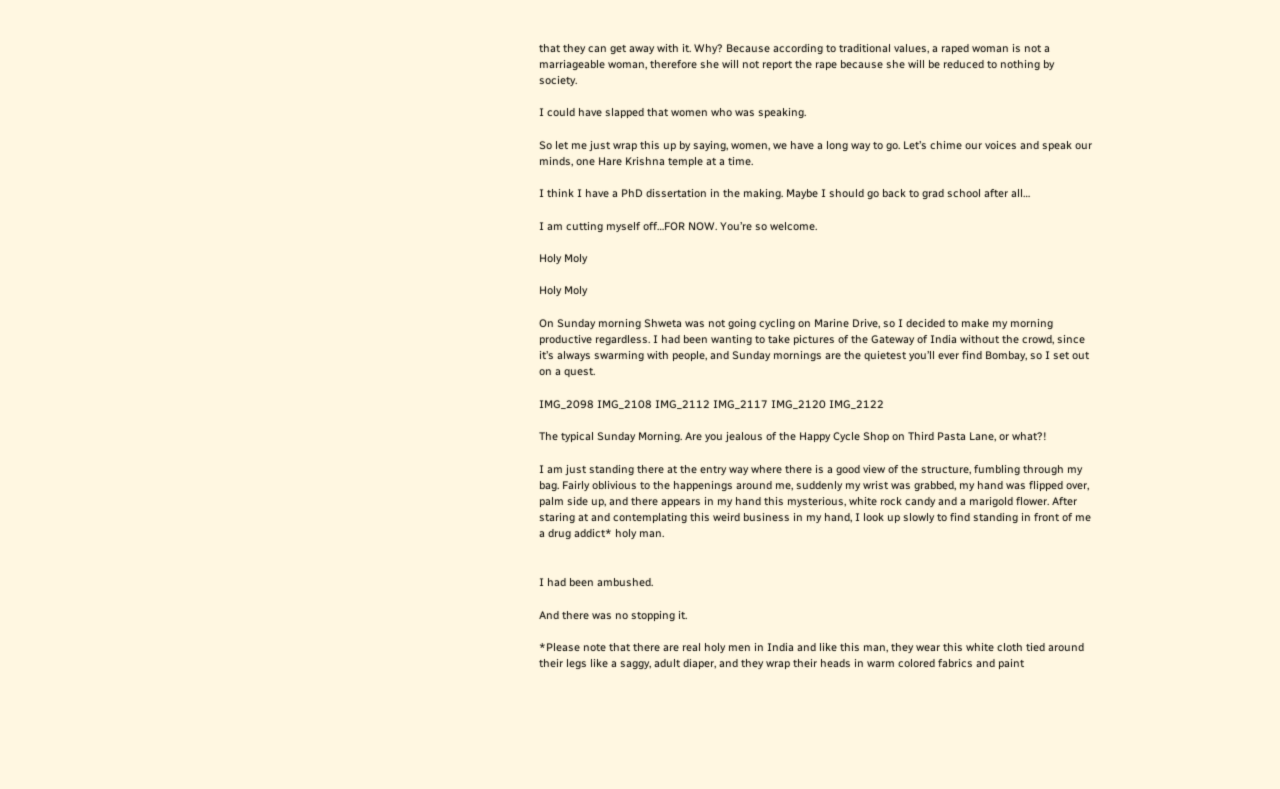that they can get away with it. Why? Because according to traditional values, a raped woman is not a marriageable woman, therefore she will not report the rape because she will be reduced to nothing by society.

I could have slapped that women who was speaking.

So let me just wrap this up by saying, women, we have a long way to go. Let’s chime our voices and speak our minds, one Hare Krishna temple at a time.

I think I have a PhD dissertation in the making. Maybe I should go back to grad school after all…

I am cutting myself off…FOR NOW. You’re so welcome.

Holy Moly

Holy Moly

On Sunday morning Shweta was not going cycling on Marine Drive, so I decided to make my morning productive regardless. I had been wanting to take pictures of the Gateway of India without the crowd, since it’s always swarming with people, and Sunday mornings are the quietest you’ll ever find Bombay, so I set out on a quest.

IMG_2098 IMG_2108 IMG_2112 IMG_2117 IMG_2120 IMG_2122

The typical Sunday Morning. Are you jealous of the Happy Cycle Shop on Third Pasta Lane, or what?!

I am just standing there at the entry way where there is a good view of the structure, fumbling through my bag. Fairly oblivious to the happenings around me, suddenly my wrist was grabbed, my hand was flipped over, palm side up, and there appears in my hand this mysterious, white rock candy and a marigold flower. After staring at and contemplating this weird business in my hand, I look up slowly to find standing in front of me a drug addict* holy man.


I had been ambushed.

And there was no stopping it.

*Please note that there are real holy men in India and like this man, they wear this white cloth tied around their legs like a saggy, adult diaper, and they wrap their heads in warm colored fabrics and paint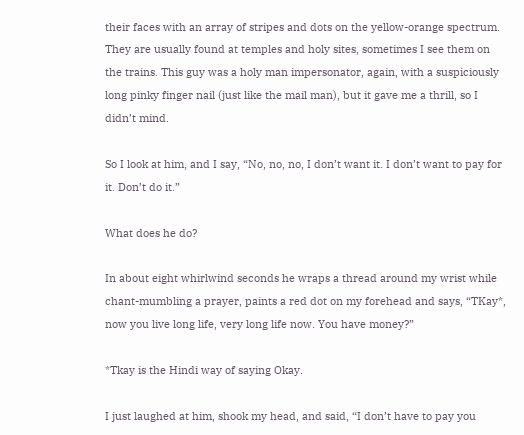their faces with an array of stripes and dots on the yellow-orange spectrum. They are usually found at temples and holy sites, sometimes I see them on the trains. This guy was a holy man impersonator, again, with a suspiciously long pinky finger nail (just like the mail man), but it gave me a thrill, so I didn’t mind.

So I look at him, and I say, “No, no, no, I don’t want it. I don’t want to pay for it. Don’t do it.”

What does he do?

In about eight whirlwind seconds he wraps a thread around my wrist while chant-mumbling a prayer, paints a red dot on my forehead and says, “TKay*, now you live long life, very long life now. You have money?”

*Tkay is the Hindi way of saying Okay.

I just laughed at him, shook my head, and said, “I don’t have to pay you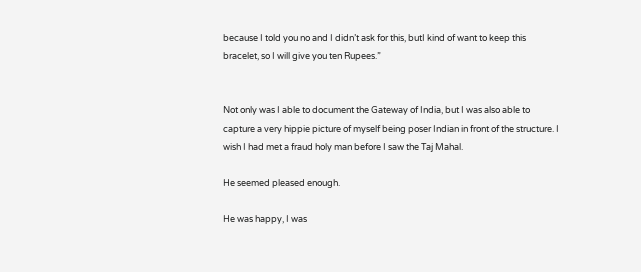because I told you no and I didn’t ask for this, butI kind of want to keep this bracelet, so I will give you ten Rupees.”


Not only was I able to document the Gateway of India, but I was also able to capture a very hippie picture of myself being poser Indian in front of the structure. I wish I had met a fraud holy man before I saw the Taj Mahal.

He seemed pleased enough.

He was happy, I was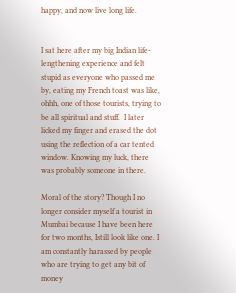happy, and now live long life.


I sat here after my big Indian life-lengthening experience and felt stupid as everyone who passed me by, eating my French toast was like, ohhh, one of those tourists, trying to be all spiritual and stuff.  I later licked my finger and erased the dot using the reflection of a car tented window. Knowing my luck, there was probably someone in there.

Moral of the story? Though I no longer consider myself a tourist in Mumbai because I have been here for two months, Istill look like one. I am constantly harassed by people who are trying to get any bit of money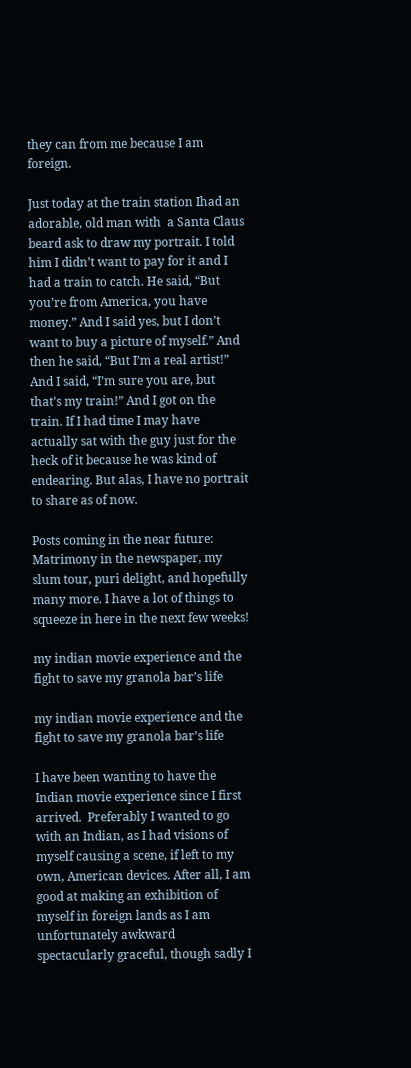they can from me because I am foreign.

Just today at the train station Ihad an adorable, old man with  a Santa Claus beard ask to draw my portrait. I told him I didn’t want to pay for it and I had a train to catch. He said, “But you’re from America, you have money.” And I said yes, but I don’t want to buy a picture of myself.” And then he said, “But I’m a real artist!” And I said, “I’m sure you are, but that’s my train!” And I got on the train. If I had time I may have actually sat with the guy just for the heck of it because he was kind of endearing. But alas, I have no portrait to share as of now.

Posts coming in the near future: Matrimony in the newspaper, my slum tour, puri delight, and hopefully many more. I have a lot of things to squeeze in here in the next few weeks!

my indian movie experience and the fight to save my granola bar’s life

my indian movie experience and the fight to save my granola bar’s life

I have been wanting to have the Indian movie experience since I first arrived.  Preferably I wanted to go with an Indian, as I had visions of myself causing a scene, if left to my own, American devices. After all, I am good at making an exhibition of myself in foreign lands as I am unfortunately awkward spectacularly graceful, though sadly I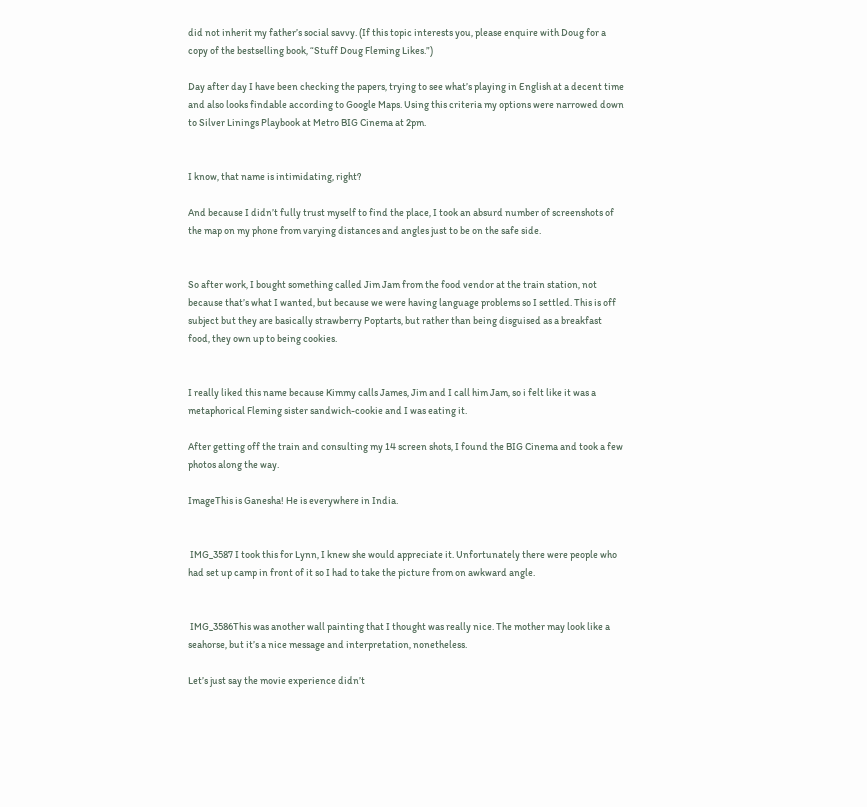did not inherit my father’s social savvy. (If this topic interests you, please enquire with Doug for a copy of the bestselling book, “Stuff Doug Fleming Likes.”)

Day after day I have been checking the papers, trying to see what’s playing in English at a decent time and also looks findable according to Google Maps. Using this criteria my options were narrowed down to Silver Linings Playbook at Metro BIG Cinema at 2pm.


I know, that name is intimidating, right?

And because I didn’t fully trust myself to find the place, I took an absurd number of screenshots of the map on my phone from varying distances and angles just to be on the safe side.


So after work, I bought something called Jim Jam from the food vendor at the train station, not because that’s what I wanted, but because we were having language problems so I settled. This is off subject but they are basically strawberry Poptarts, but rather than being disguised as a breakfast food, they own up to being cookies.


I really liked this name because Kimmy calls James, Jim and I call him Jam, so i felt like it was a metaphorical Fleming sister sandwich-cookie and I was eating it.

After getting off the train and consulting my 14 screen shots, I found the BIG Cinema and took a few photos along the way.

ImageThis is Ganesha! He is everywhere in India.


 IMG_3587 I took this for Lynn, I knew she would appreciate it. Unfortunately there were people who had set up camp in front of it so I had to take the picture from on awkward angle.


 IMG_3586This was another wall painting that I thought was really nice. The mother may look like a seahorse, but it’s a nice message and interpretation, nonetheless.

Let’s just say the movie experience didn’t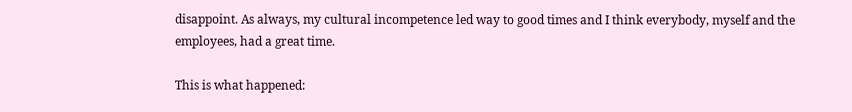disappoint. As always, my cultural incompetence led way to good times and I think everybody, myself and the employees, had a great time.

This is what happened: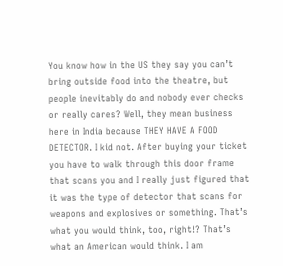You know how in the US they say you can’t bring outside food into the theatre, but people inevitably do and nobody ever checks or really cares? Well, they mean business here in India because THEY HAVE A FOOD DETECTOR. I kid not. After buying your ticket you have to walk through this door frame that scans you and I really just figured that it was the type of detector that scans for weapons and explosives or something. That’s what you would think, too, right!? That’s what an American would think. I am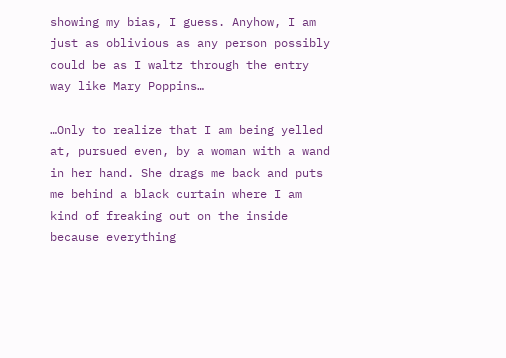showing my bias, I guess. Anyhow, I am just as oblivious as any person possibly could be as I waltz through the entry way like Mary Poppins…

…Only to realize that I am being yelled at, pursued even, by a woman with a wand in her hand. She drags me back and puts me behind a black curtain where I am kind of freaking out on the inside because everything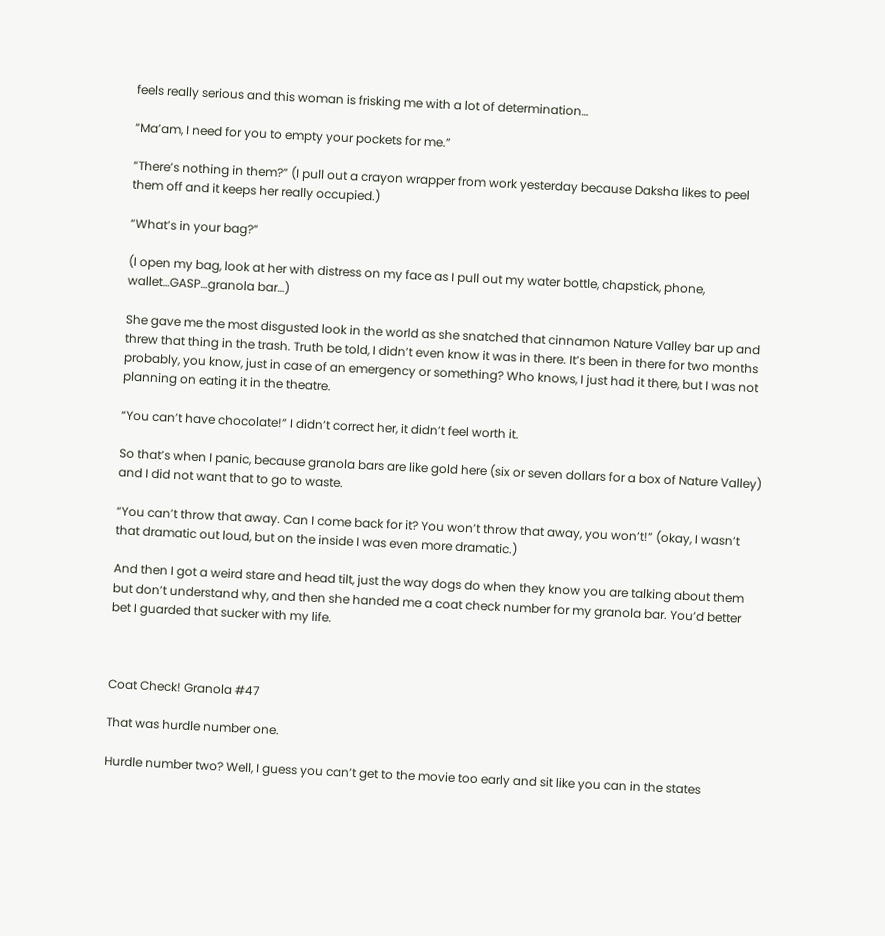feels really serious and this woman is frisking me with a lot of determination…

“Ma’am, I need for you to empty your pockets for me.”

“There’s nothing in them?” (I pull out a crayon wrapper from work yesterday because Daksha likes to peel them off and it keeps her really occupied.)

“What’s in your bag?”

(I open my bag, look at her with distress on my face as I pull out my water bottle, chapstick, phone, wallet…GASP…granola bar…)

She gave me the most disgusted look in the world as she snatched that cinnamon Nature Valley bar up and threw that thing in the trash. Truth be told, I didn’t even know it was in there. It’s been in there for two months probably, you know, just in case of an emergency or something? Who knows, I just had it there, but I was not planning on eating it in the theatre.

“You can’t have chocolate!” I didn’t correct her, it didn’t feel worth it.

So that’s when I panic, because granola bars are like gold here (six or seven dollars for a box of Nature Valley) and I did not want that to go to waste.

“You can’t throw that away. Can I come back for it? You won’t throw that away, you won’t!” (okay, I wasn’t that dramatic out loud, but on the inside I was even more dramatic.)

And then I got a weird stare and head tilt, just the way dogs do when they know you are talking about them but don’t understand why, and then she handed me a coat check number for my granola bar. You’d better bet I guarded that sucker with my life.



Coat Check! Granola #47

That was hurdle number one.

Hurdle number two? Well, I guess you can’t get to the movie too early and sit like you can in the states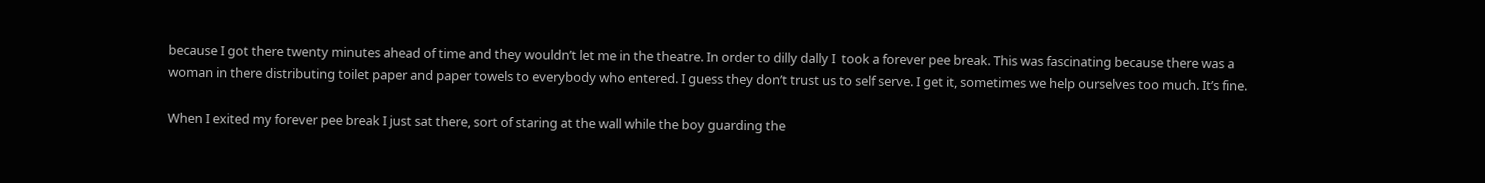because I got there twenty minutes ahead of time and they wouldn’t let me in the theatre. In order to dilly dally I  took a forever pee break. This was fascinating because there was a woman in there distributing toilet paper and paper towels to everybody who entered. I guess they don’t trust us to self serve. I get it, sometimes we help ourselves too much. It’s fine.

When I exited my forever pee break I just sat there, sort of staring at the wall while the boy guarding the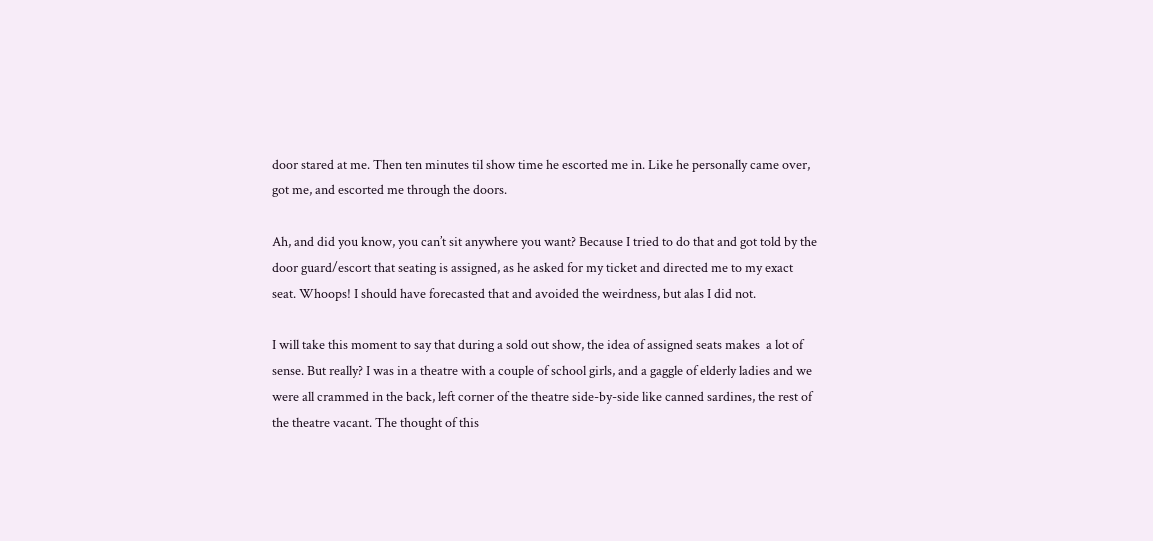door stared at me. Then ten minutes til show time he escorted me in. Like he personally came over, got me, and escorted me through the doors.

Ah, and did you know, you can’t sit anywhere you want? Because I tried to do that and got told by the door guard/escort that seating is assigned, as he asked for my ticket and directed me to my exact seat. Whoops! I should have forecasted that and avoided the weirdness, but alas I did not.

I will take this moment to say that during a sold out show, the idea of assigned seats makes  a lot of sense. But really? I was in a theatre with a couple of school girls, and a gaggle of elderly ladies and we were all crammed in the back, left corner of the theatre side-by-side like canned sardines, the rest of the theatre vacant. The thought of this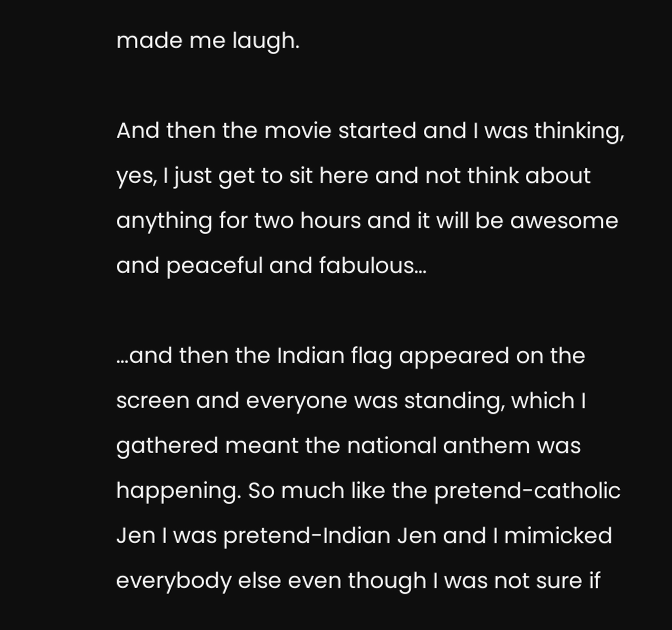made me laugh.

And then the movie started and I was thinking, yes, I just get to sit here and not think about anything for two hours and it will be awesome and peaceful and fabulous…

…and then the Indian flag appeared on the screen and everyone was standing, which I gathered meant the national anthem was happening. So much like the pretend-catholic Jen I was pretend-Indian Jen and I mimicked everybody else even though I was not sure if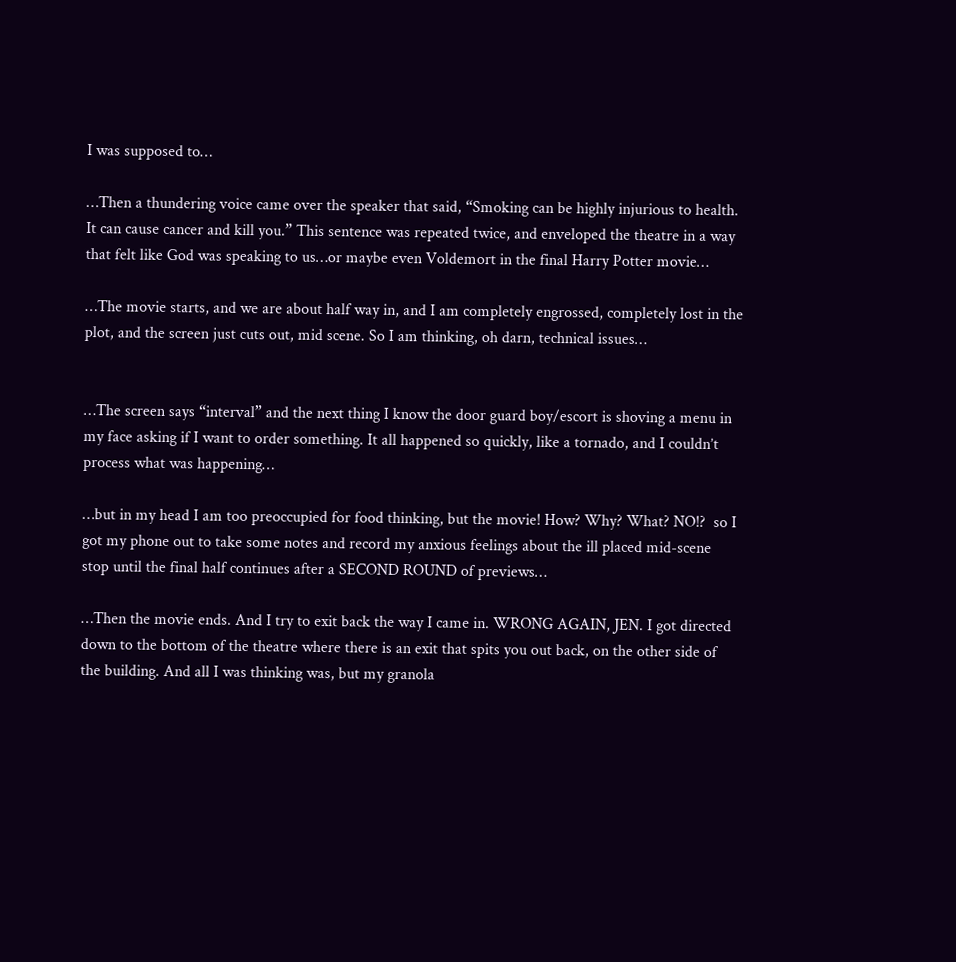I was supposed to…

…Then a thundering voice came over the speaker that said, “Smoking can be highly injurious to health. It can cause cancer and kill you.” This sentence was repeated twice, and enveloped the theatre in a way that felt like God was speaking to us…or maybe even Voldemort in the final Harry Potter movie…

…The movie starts, and we are about half way in, and I am completely engrossed, completely lost in the plot, and the screen just cuts out, mid scene. So I am thinking, oh darn, technical issues…


…The screen says “interval” and the next thing I know the door guard boy/escort is shoving a menu in my face asking if I want to order something. It all happened so quickly, like a tornado, and I couldn’t process what was happening…

…but in my head I am too preoccupied for food thinking, but the movie! How? Why? What? NO!?  so I got my phone out to take some notes and record my anxious feelings about the ill placed mid-scene stop until the final half continues after a SECOND ROUND of previews…

…Then the movie ends. And I try to exit back the way I came in. WRONG AGAIN, JEN. I got directed down to the bottom of the theatre where there is an exit that spits you out back, on the other side of the building. And all I was thinking was, but my granola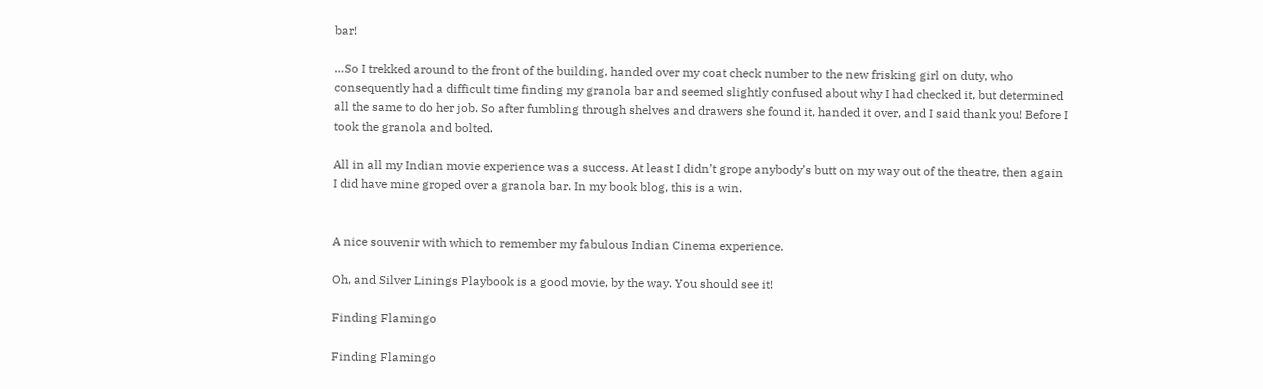bar!

…So I trekked around to the front of the building, handed over my coat check number to the new frisking girl on duty, who consequently had a difficult time finding my granola bar and seemed slightly confused about why I had checked it, but determined all the same to do her job. So after fumbling through shelves and drawers she found it, handed it over, and I said thank you! Before I took the granola and bolted.

All in all my Indian movie experience was a success. At least I didn’t grope anybody’s butt on my way out of the theatre, then again I did have mine groped over a granola bar. In my book blog, this is a win.


A nice souvenir with which to remember my fabulous Indian Cinema experience.

Oh, and Silver Linings Playbook is a good movie, by the way. You should see it!

Finding Flamingo

Finding Flamingo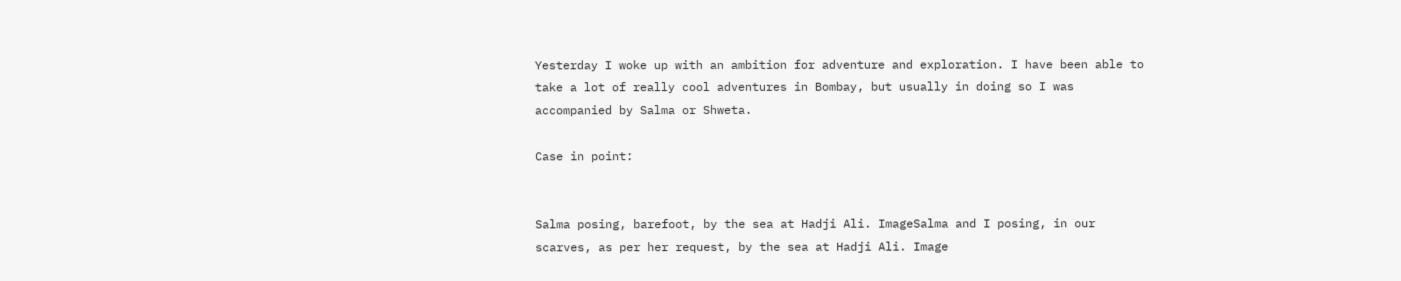Yesterday I woke up with an ambition for adventure and exploration. I have been able to take a lot of really cool adventures in Bombay, but usually in doing so I was accompanied by Salma or Shweta.

Case in point:


Salma posing, barefoot, by the sea at Hadji Ali. ImageSalma and I posing, in our scarves, as per her request, by the sea at Hadji Ali. Image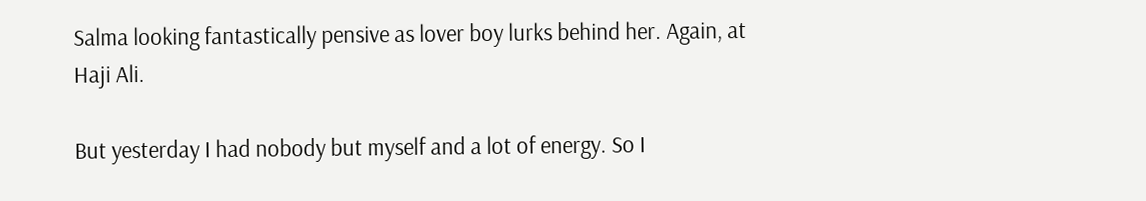Salma looking fantastically pensive as lover boy lurks behind her. Again, at Haji Ali.

But yesterday I had nobody but myself and a lot of energy. So I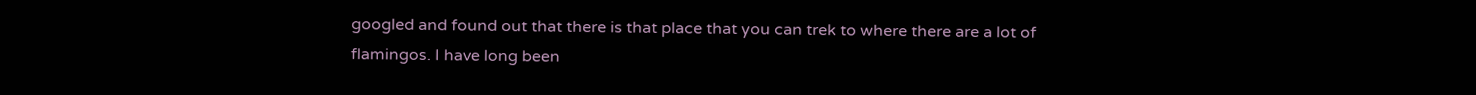googled and found out that there is that place that you can trek to where there are a lot of flamingos. I have long been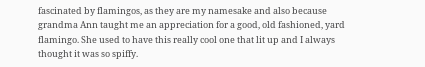fascinated by flamingos, as they are my namesake and also because grandma Ann taught me an appreciation for a good, old fashioned, yard flamingo. She used to have this really cool one that lit up and I always thought it was so spiffy.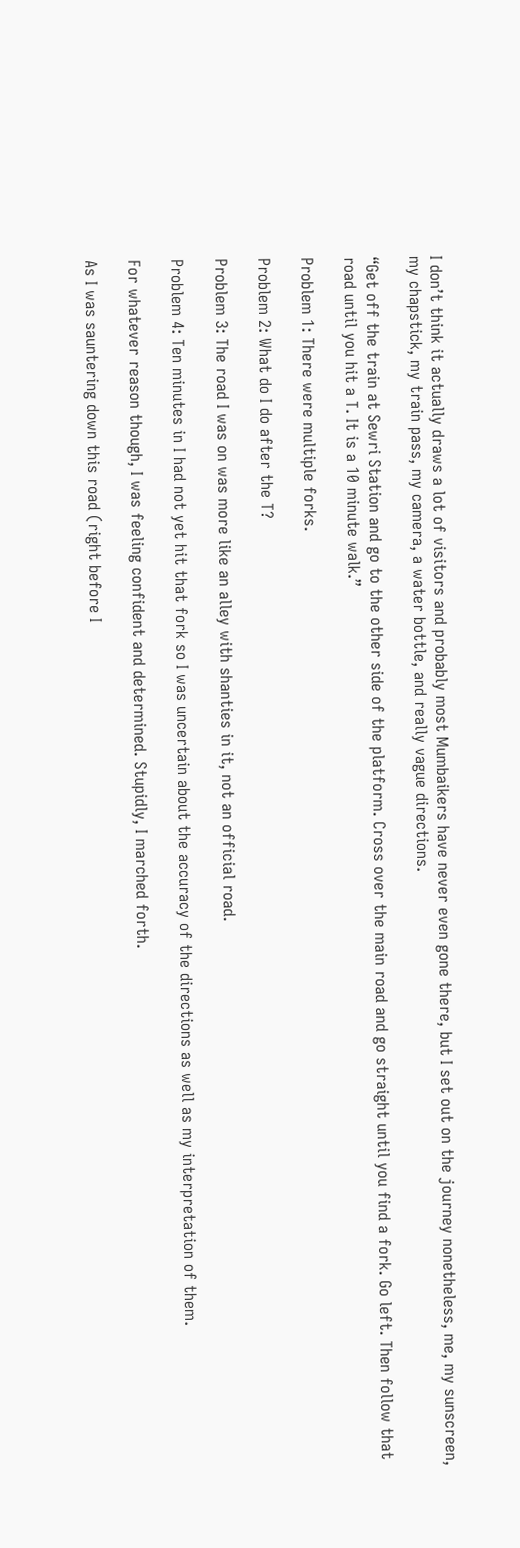I don’t think it actually draws a lot of visitors and probably most Mumbaikers have never even gone there, but I set out on the journey nonetheless, me, my sunscreen, my chapstick, my train pass, my camera, a water bottle, and really vague directions.

“Get off the train at Sewri Station and go to the other side of the platform. Cross over the main road and go straight until you find a fork. Go left. Then follow that road until you hit a T. It is a 10 minute walk.”

Problem 1: There were multiple forks.

Problem 2: What do I do after the T?

Problem 3: The road I was on was more like an alley with shanties in it, not an official road.

Problem 4: Ten minutes in I had not yet hit that fork so I was uncertain about the accuracy of the directions as well as my interpretation of them.

For whatever reason though, I was feeling confident and determined. Stupidly, I marched forth.

As I was sauntering down this road (right before I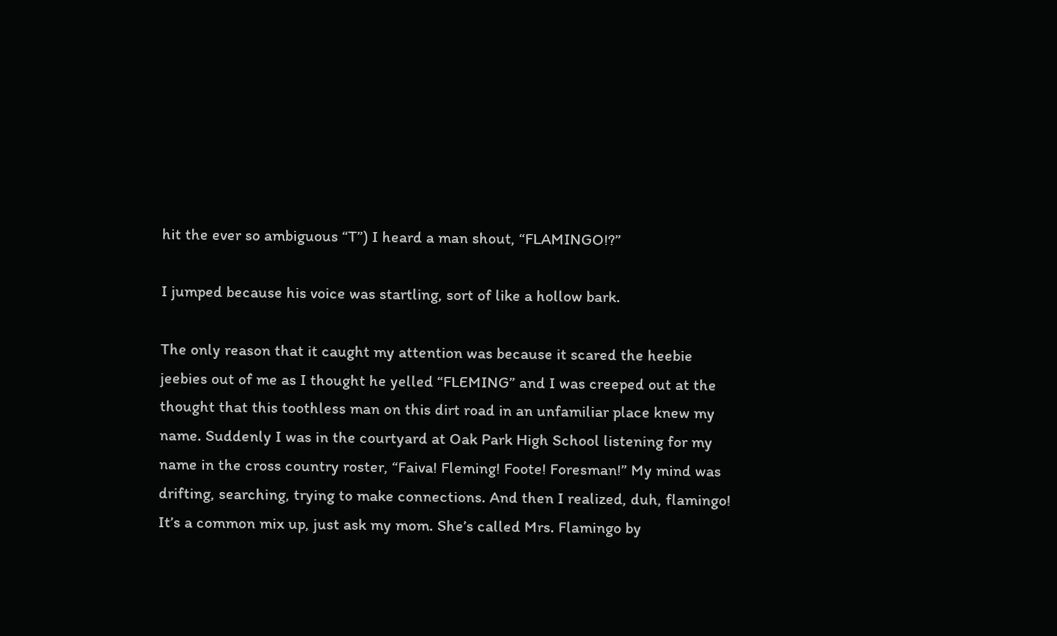hit the ever so ambiguous “T”) I heard a man shout, “FLAMINGO!?”

I jumped because his voice was startling, sort of like a hollow bark.

The only reason that it caught my attention was because it scared the heebie jeebies out of me as I thought he yelled “FLEMING” and I was creeped out at the thought that this toothless man on this dirt road in an unfamiliar place knew my name. Suddenly I was in the courtyard at Oak Park High School listening for my name in the cross country roster, “Faiva! Fleming! Foote! Foresman!” My mind was drifting, searching, trying to make connections. And then I realized, duh, flamingo! It’s a common mix up, just ask my mom. She’s called Mrs. Flamingo by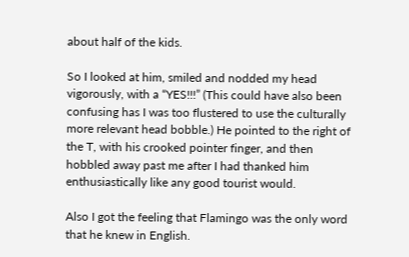about half of the kids.

So I looked at him, smiled and nodded my head vigorously, with a “YES!!!” (This could have also been confusing has I was too flustered to use the culturally more relevant head bobble.) He pointed to the right of the T, with his crooked pointer finger, and then hobbled away past me after I had thanked him enthusiastically like any good tourist would.

Also I got the feeling that Flamingo was the only word that he knew in English.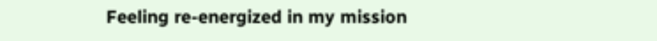Feeling re-energized in my mission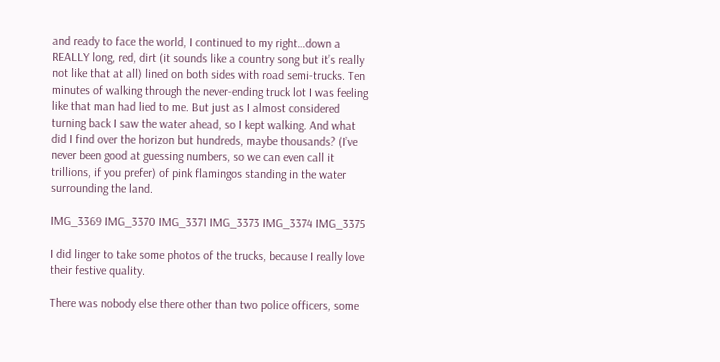and ready to face the world, I continued to my right…down a REALLY long, red, dirt (it sounds like a country song but it’s really not like that at all) lined on both sides with road semi-trucks. Ten minutes of walking through the never-ending truck lot I was feeling like that man had lied to me. But just as I almost considered turning back I saw the water ahead, so I kept walking. And what did I find over the horizon but hundreds, maybe thousands? (I’ve never been good at guessing numbers, so we can even call it trillions, if you prefer) of pink flamingos standing in the water surrounding the land.

IMG_3369 IMG_3370 IMG_3371 IMG_3373 IMG_3374 IMG_3375

I did linger to take some photos of the trucks, because I really love their festive quality.

There was nobody else there other than two police officers, some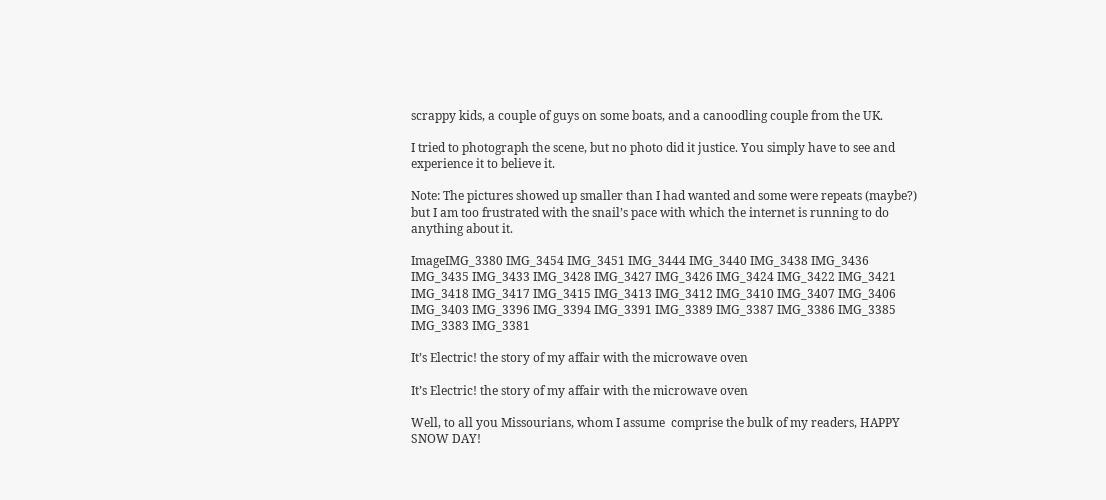scrappy kids, a couple of guys on some boats, and a canoodling couple from the UK.

I tried to photograph the scene, but no photo did it justice. You simply have to see and experience it to believe it.

Note: The pictures showed up smaller than I had wanted and some were repeats (maybe?) but I am too frustrated with the snail’s pace with which the internet is running to do anything about it.

ImageIMG_3380 IMG_3454 IMG_3451 IMG_3444 IMG_3440 IMG_3438 IMG_3436 IMG_3435 IMG_3433 IMG_3428 IMG_3427 IMG_3426 IMG_3424 IMG_3422 IMG_3421 IMG_3418 IMG_3417 IMG_3415 IMG_3413 IMG_3412 IMG_3410 IMG_3407 IMG_3406 IMG_3403 IMG_3396 IMG_3394 IMG_3391 IMG_3389 IMG_3387 IMG_3386 IMG_3385 IMG_3383 IMG_3381

It’s Electric! the story of my affair with the microwave oven

It’s Electric! the story of my affair with the microwave oven

Well, to all you Missourians, whom I assume  comprise the bulk of my readers, HAPPY SNOW DAY!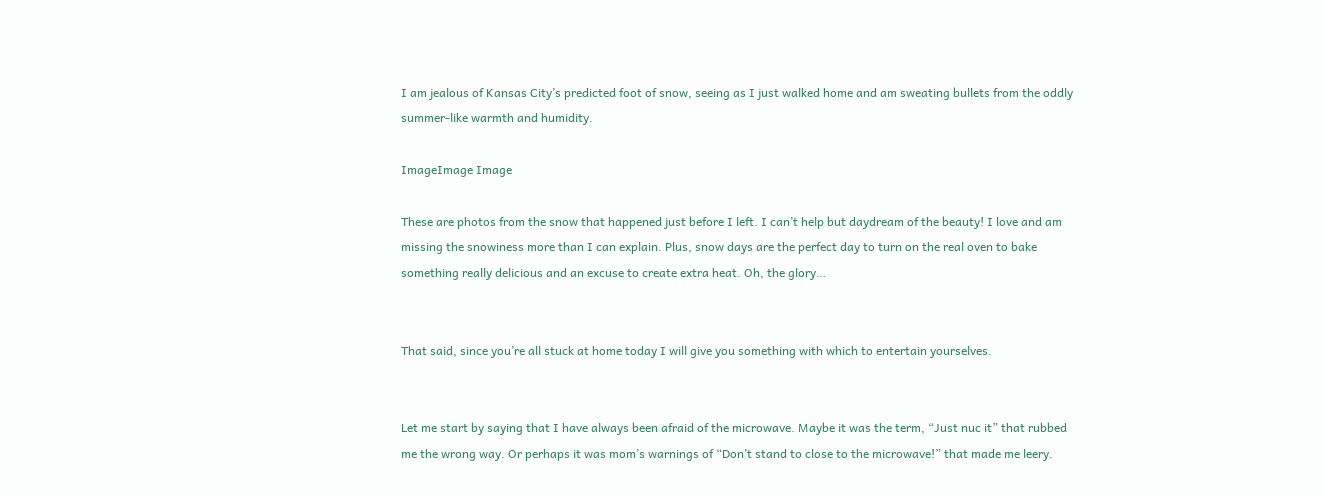I am jealous of Kansas City’s predicted foot of snow, seeing as I just walked home and am sweating bullets from the oddly summer-like warmth and humidity.

ImageImage Image

These are photos from the snow that happened just before I left. I can’t help but daydream of the beauty! I love and am missing the snowiness more than I can explain. Plus, snow days are the perfect day to turn on the real oven to bake something really delicious and an excuse to create extra heat. Oh, the glory…


That said, since you’re all stuck at home today I will give you something with which to entertain yourselves.


Let me start by saying that I have always been afraid of the microwave. Maybe it was the term, “Just nuc it” that rubbed me the wrong way. Or perhaps it was mom’s warnings of “Don’t stand to close to the microwave!” that made me leery.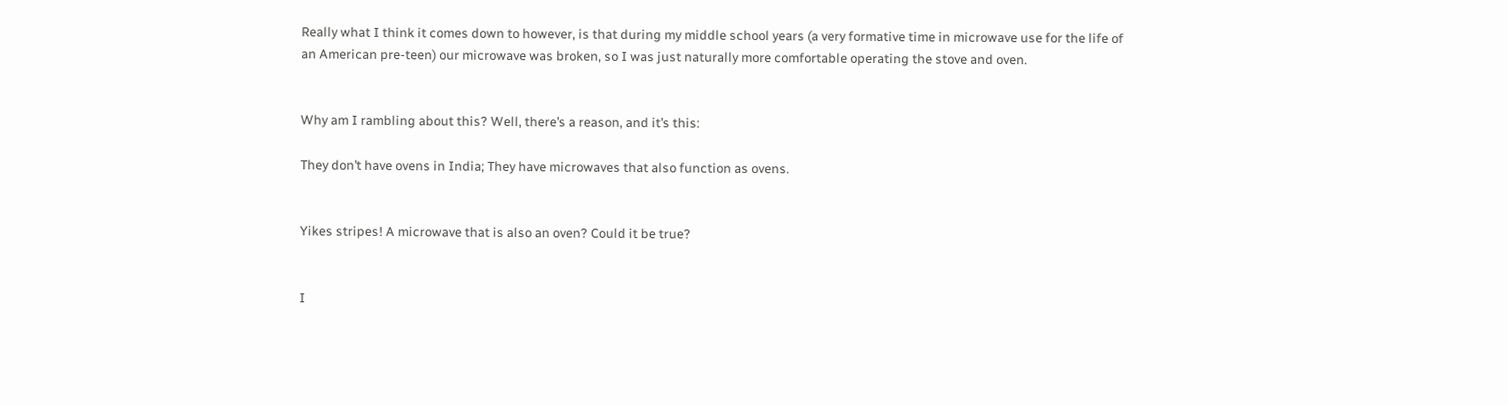Really what I think it comes down to however, is that during my middle school years (a very formative time in microwave use for the life of an American pre-teen) our microwave was broken, so I was just naturally more comfortable operating the stove and oven.


Why am I rambling about this? Well, there’s a reason, and it’s this:

They don’t have ovens in India; They have microwaves that also function as ovens.


Yikes stripes! A microwave that is also an oven? Could it be true?


I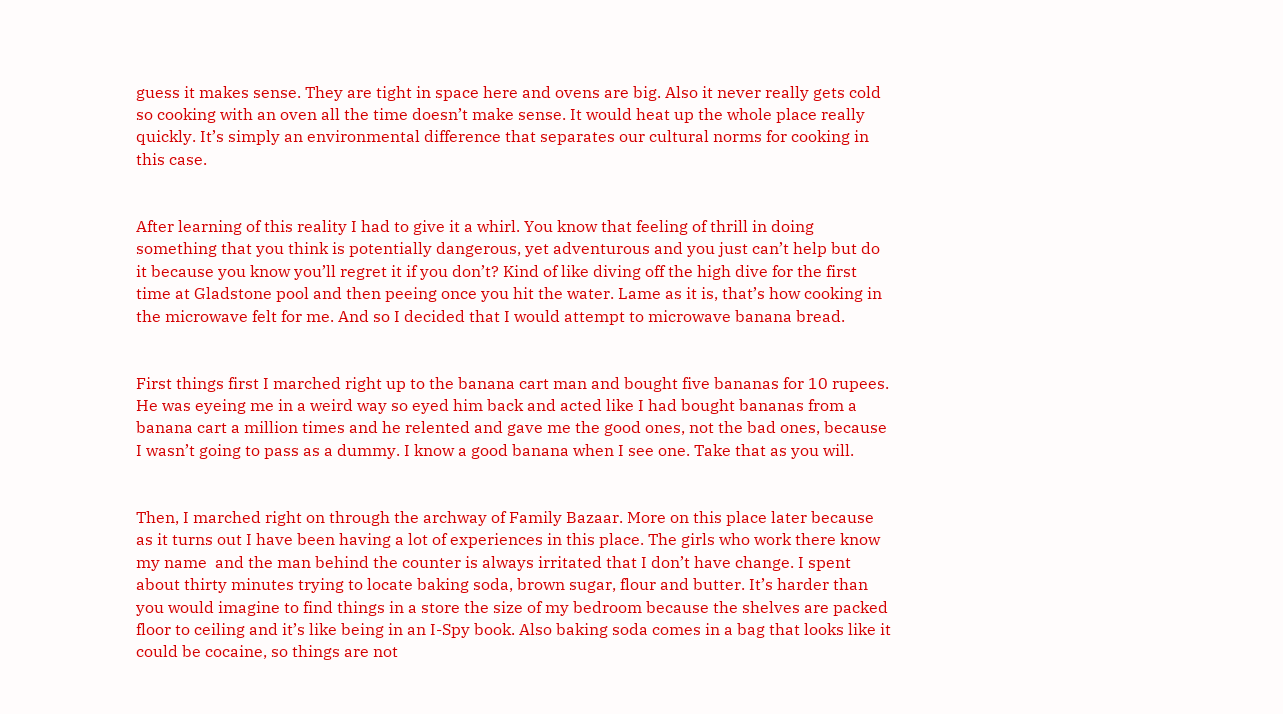guess it makes sense. They are tight in space here and ovens are big. Also it never really gets cold so cooking with an oven all the time doesn’t make sense. It would heat up the whole place really quickly. It’s simply an environmental difference that separates our cultural norms for cooking in this case.


After learning of this reality I had to give it a whirl. You know that feeling of thrill in doing something that you think is potentially dangerous, yet adventurous and you just can’t help but do it because you know you’ll regret it if you don’t? Kind of like diving off the high dive for the first time at Gladstone pool and then peeing once you hit the water. Lame as it is, that’s how cooking in the microwave felt for me. And so I decided that I would attempt to microwave banana bread.


First things first I marched right up to the banana cart man and bought five bananas for 10 rupees. He was eyeing me in a weird way so eyed him back and acted like I had bought bananas from a banana cart a million times and he relented and gave me the good ones, not the bad ones, because I wasn’t going to pass as a dummy. I know a good banana when I see one. Take that as you will.


Then, I marched right on through the archway of Family Bazaar. More on this place later because as it turns out I have been having a lot of experiences in this place. The girls who work there know my name  and the man behind the counter is always irritated that I don’t have change. I spent about thirty minutes trying to locate baking soda, brown sugar, flour and butter. It’s harder than you would imagine to find things in a store the size of my bedroom because the shelves are packed floor to ceiling and it’s like being in an I-Spy book. Also baking soda comes in a bag that looks like it could be cocaine, so things are not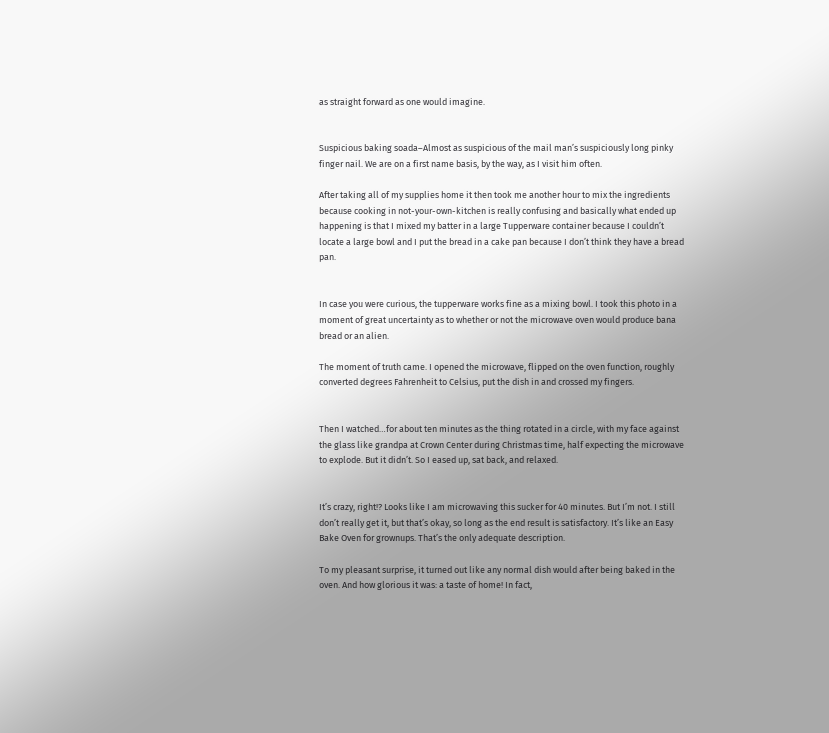as straight forward as one would imagine.


Suspicious baking soada–Almost as suspicious of the mail man’s suspiciously long pinky finger nail. We are on a first name basis, by the way, as I visit him often.

After taking all of my supplies home it then took me another hour to mix the ingredients because cooking in not-your-own-kitchen is really confusing and basically what ended up happening is that I mixed my batter in a large Tupperware container because I couldn’t locate a large bowl and I put the bread in a cake pan because I don’t think they have a bread pan.


In case you were curious, the tupperware works fine as a mixing bowl. I took this photo in a moment of great uncertainty as to whether or not the microwave oven would produce bana bread or an alien.

The moment of truth came. I opened the microwave, flipped on the oven function, roughly converted degrees Fahrenheit to Celsius, put the dish in and crossed my fingers.


Then I watched…for about ten minutes as the thing rotated in a circle, with my face against the glass like grandpa at Crown Center during Christmas time, half expecting the microwave to explode. But it didn’t. So I eased up, sat back, and relaxed.


It’s crazy, right!? Looks like I am microwaving this sucker for 40 minutes. But I’m not. I still don’t really get it, but that’s okay, so long as the end result is satisfactory. It’s like an Easy Bake Oven for grownups. That’s the only adequate description.

To my pleasant surprise, it turned out like any normal dish would after being baked in the oven. And how glorious it was: a taste of home! In fact,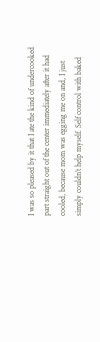I was so pleased by it that I ate the kind of undercooked part straight out of the center immediately after it had cooled, because mom was egging me on and, I just simply couldn’t help myself. Self control with baked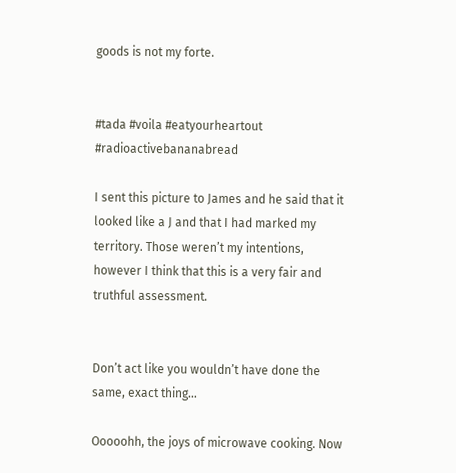goods is not my forte.


#tada #voila #eatyourheartout #radioactivebananabread

I sent this picture to James and he said that it looked like a J and that I had marked my territory. Those weren’t my intentions, however I think that this is a very fair and truthful assessment.


Don’t act like you wouldn’t have done the same, exact thing…

Ooooohh, the joys of microwave cooking. Now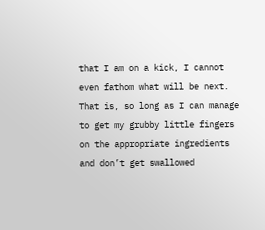that I am on a kick, I cannot even fathom what will be next. That is, so long as I can manage to get my grubby little fingers on the appropriate ingredients and don’t get swallowed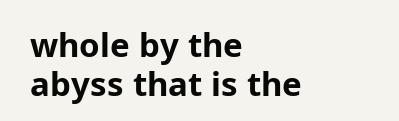whole by the abyss that is the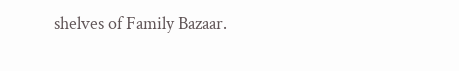shelves of Family Bazaar.